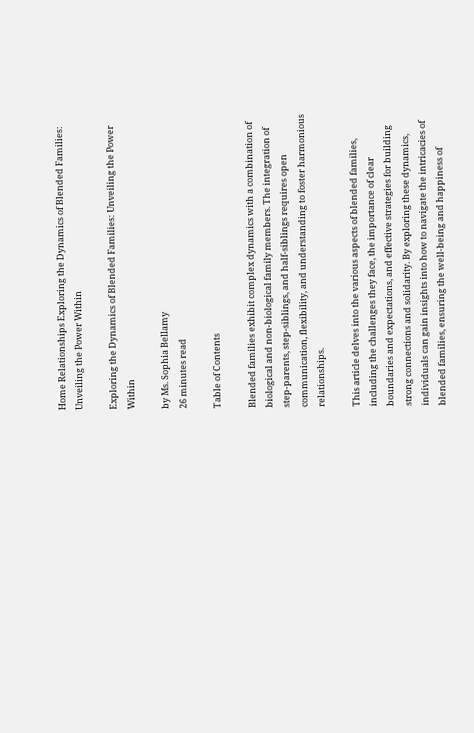Home Relationships Exploring the Dynamics of Blended Families: Unveiling the Power Within

Exploring the Dynamics of Blended Families: Unveiling the Power Within

by Ms. Sophia Bellamy
26 minutes read

Table of Contents

Blended families exhibit complex dynamics with a combination of biological and non-biological family members. The integration of step-parents, step-siblings, and half-siblings requires open communication, flexibility, and understanding to foster harmonious relationships.

This article delves into the various aspects of blended families, including the challenges they face, the importance of clear boundaries and expectations, and effective strategies for building strong connections and solidarity. By exploring these dynamics, individuals can gain insights into how to navigate the intricacies of blended families, ensuring the well-being and happiness of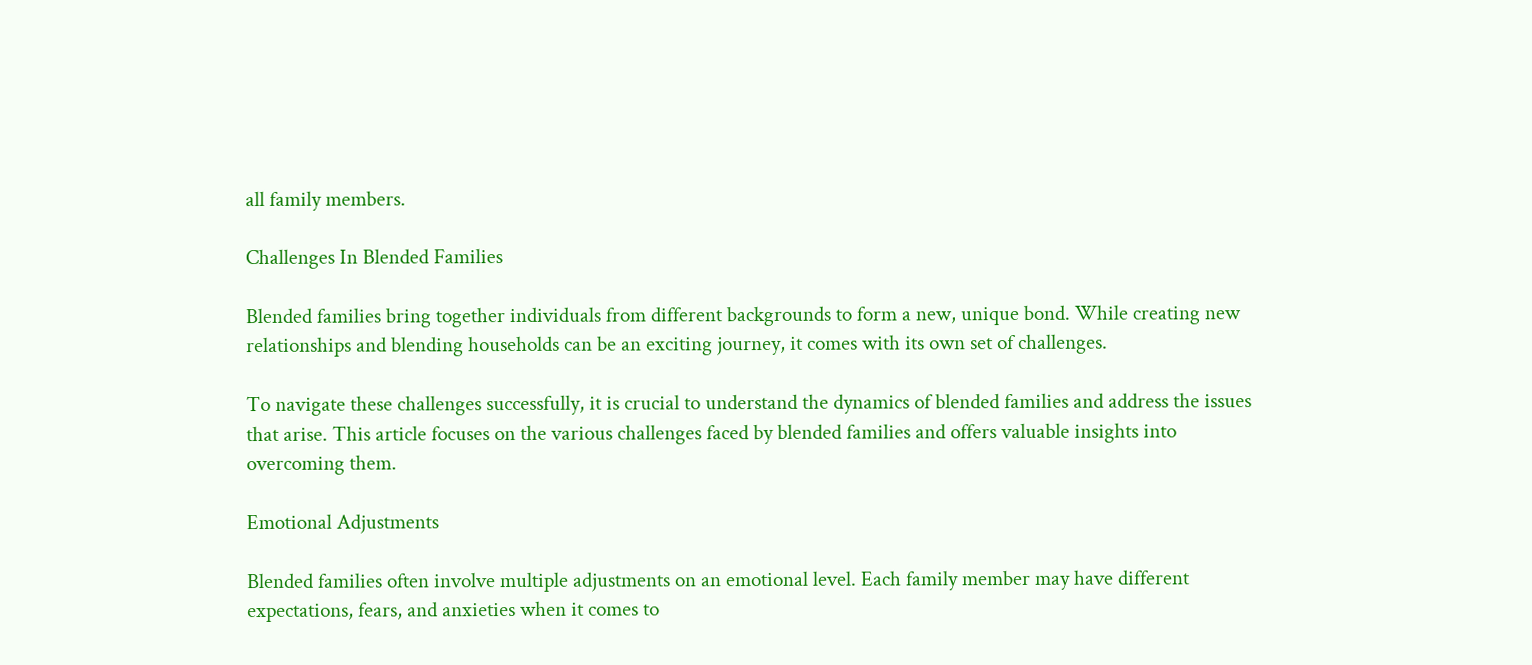all family members.

Challenges In Blended Families

Blended families bring together individuals from different backgrounds to form a new, unique bond. While creating new relationships and blending households can be an exciting journey, it comes with its own set of challenges.

To navigate these challenges successfully, it is crucial to understand the dynamics of blended families and address the issues that arise. This article focuses on the various challenges faced by blended families and offers valuable insights into overcoming them.

Emotional Adjustments

Blended families often involve multiple adjustments on an emotional level. Each family member may have different expectations, fears, and anxieties when it comes to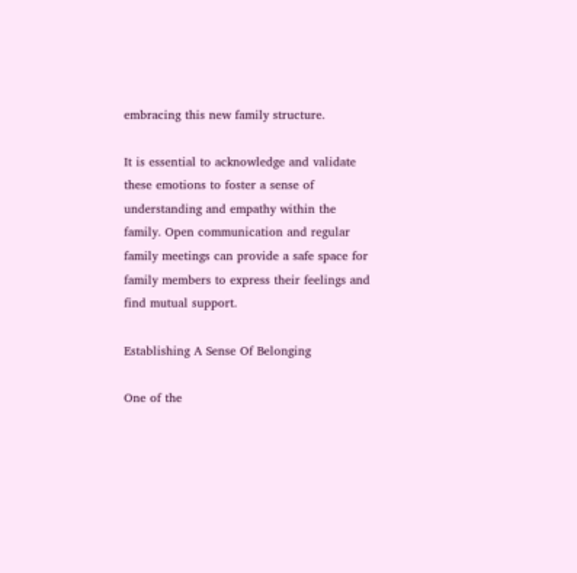embracing this new family structure.

It is essential to acknowledge and validate these emotions to foster a sense of understanding and empathy within the family. Open communication and regular family meetings can provide a safe space for family members to express their feelings and find mutual support.

Establishing A Sense Of Belonging

One of the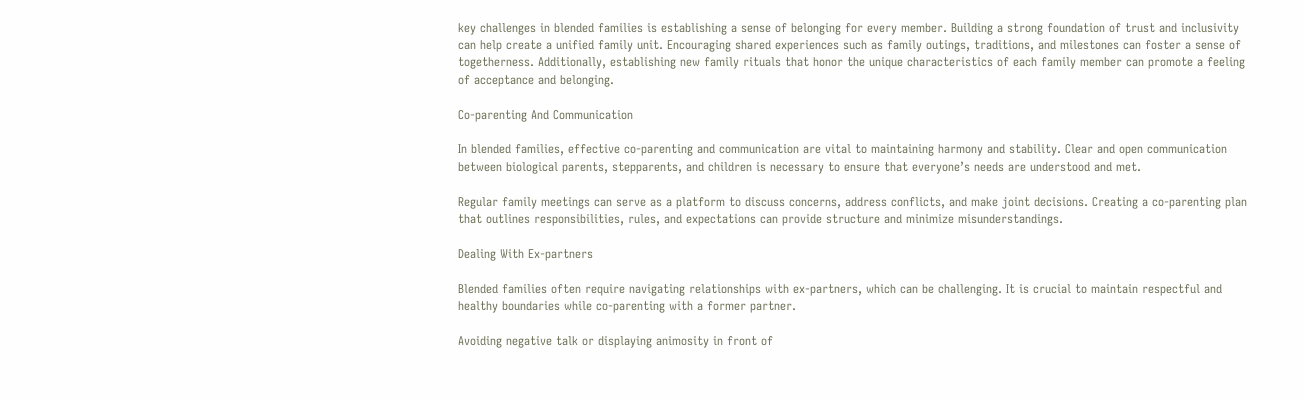key challenges in blended families is establishing a sense of belonging for every member. Building a strong foundation of trust and inclusivity can help create a unified family unit. Encouraging shared experiences such as family outings, traditions, and milestones can foster a sense of togetherness. Additionally, establishing new family rituals that honor the unique characteristics of each family member can promote a feeling of acceptance and belonging.

Co-parenting And Communication

In blended families, effective co-parenting and communication are vital to maintaining harmony and stability. Clear and open communication between biological parents, stepparents, and children is necessary to ensure that everyone’s needs are understood and met.

Regular family meetings can serve as a platform to discuss concerns, address conflicts, and make joint decisions. Creating a co-parenting plan that outlines responsibilities, rules, and expectations can provide structure and minimize misunderstandings.

Dealing With Ex-partners

Blended families often require navigating relationships with ex-partners, which can be challenging. It is crucial to maintain respectful and healthy boundaries while co-parenting with a former partner.

Avoiding negative talk or displaying animosity in front of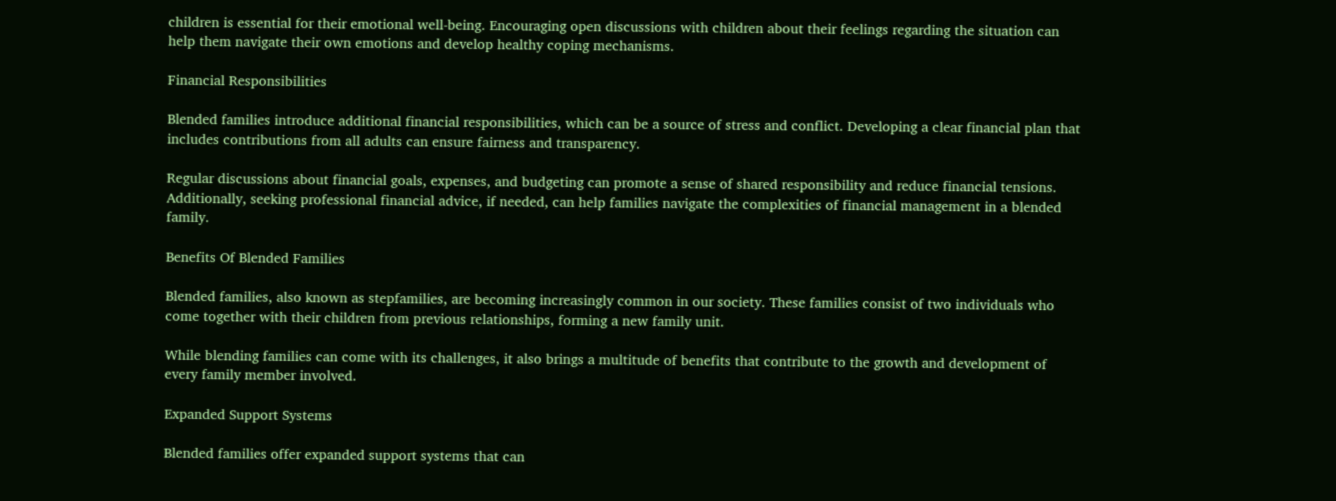children is essential for their emotional well-being. Encouraging open discussions with children about their feelings regarding the situation can help them navigate their own emotions and develop healthy coping mechanisms.

Financial Responsibilities

Blended families introduce additional financial responsibilities, which can be a source of stress and conflict. Developing a clear financial plan that includes contributions from all adults can ensure fairness and transparency.

Regular discussions about financial goals, expenses, and budgeting can promote a sense of shared responsibility and reduce financial tensions. Additionally, seeking professional financial advice, if needed, can help families navigate the complexities of financial management in a blended family.

Benefits Of Blended Families

Blended families, also known as stepfamilies, are becoming increasingly common in our society. These families consist of two individuals who come together with their children from previous relationships, forming a new family unit.

While blending families can come with its challenges, it also brings a multitude of benefits that contribute to the growth and development of every family member involved.

Expanded Support Systems

Blended families offer expanded support systems that can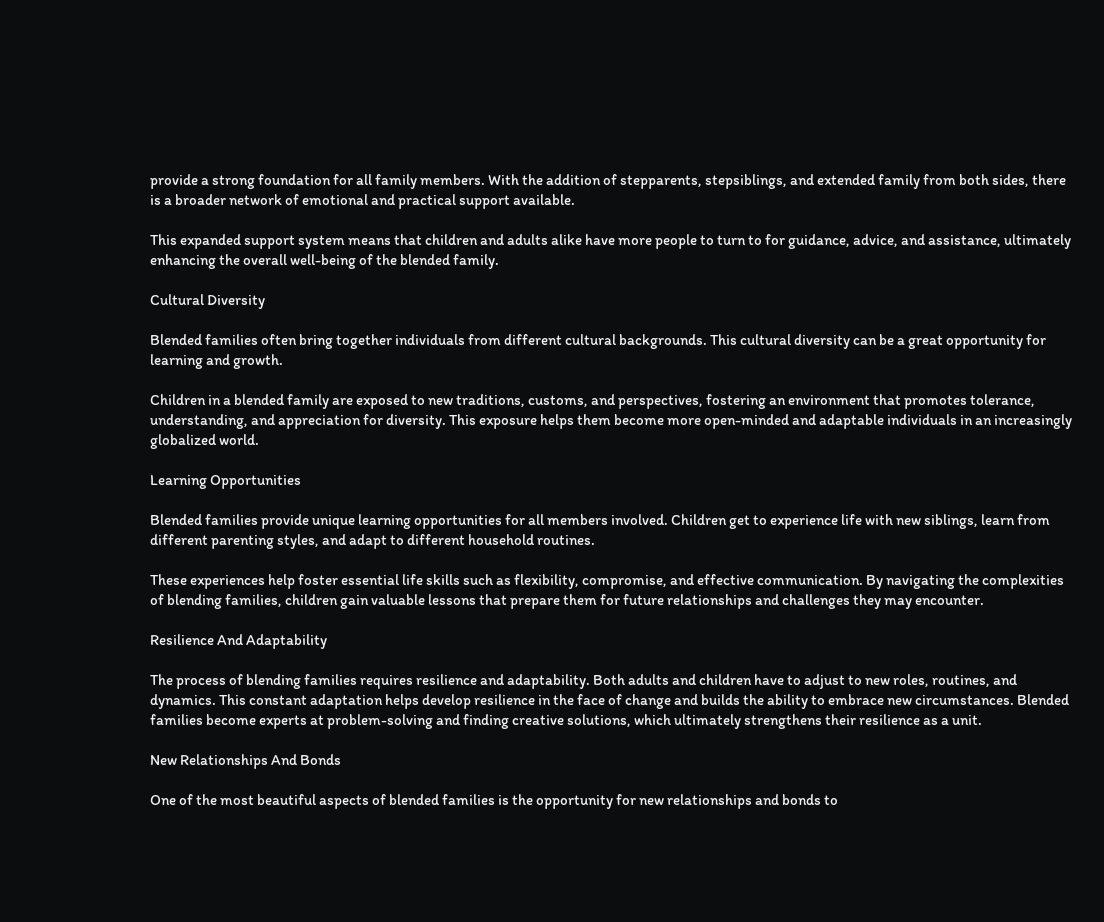provide a strong foundation for all family members. With the addition of stepparents, stepsiblings, and extended family from both sides, there is a broader network of emotional and practical support available.

This expanded support system means that children and adults alike have more people to turn to for guidance, advice, and assistance, ultimately enhancing the overall well-being of the blended family.

Cultural Diversity

Blended families often bring together individuals from different cultural backgrounds. This cultural diversity can be a great opportunity for learning and growth.

Children in a blended family are exposed to new traditions, customs, and perspectives, fostering an environment that promotes tolerance, understanding, and appreciation for diversity. This exposure helps them become more open-minded and adaptable individuals in an increasingly globalized world.

Learning Opportunities

Blended families provide unique learning opportunities for all members involved. Children get to experience life with new siblings, learn from different parenting styles, and adapt to different household routines.

These experiences help foster essential life skills such as flexibility, compromise, and effective communication. By navigating the complexities of blending families, children gain valuable lessons that prepare them for future relationships and challenges they may encounter.

Resilience And Adaptability

The process of blending families requires resilience and adaptability. Both adults and children have to adjust to new roles, routines, and dynamics. This constant adaptation helps develop resilience in the face of change and builds the ability to embrace new circumstances. Blended families become experts at problem-solving and finding creative solutions, which ultimately strengthens their resilience as a unit.

New Relationships And Bonds

One of the most beautiful aspects of blended families is the opportunity for new relationships and bonds to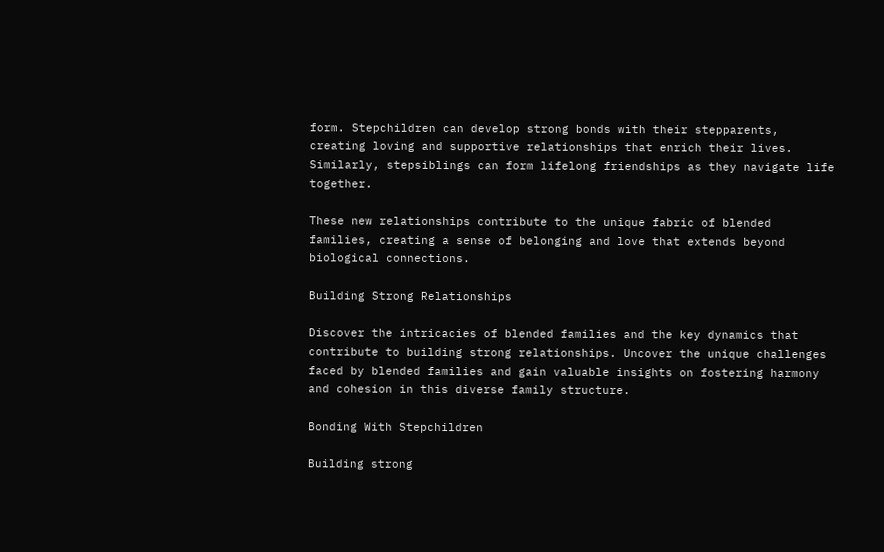form. Stepchildren can develop strong bonds with their stepparents, creating loving and supportive relationships that enrich their lives. Similarly, stepsiblings can form lifelong friendships as they navigate life together.

These new relationships contribute to the unique fabric of blended families, creating a sense of belonging and love that extends beyond biological connections.

Building Strong Relationships

Discover the intricacies of blended families and the key dynamics that contribute to building strong relationships. Uncover the unique challenges faced by blended families and gain valuable insights on fostering harmony and cohesion in this diverse family structure.

Bonding With Stepchildren

Building strong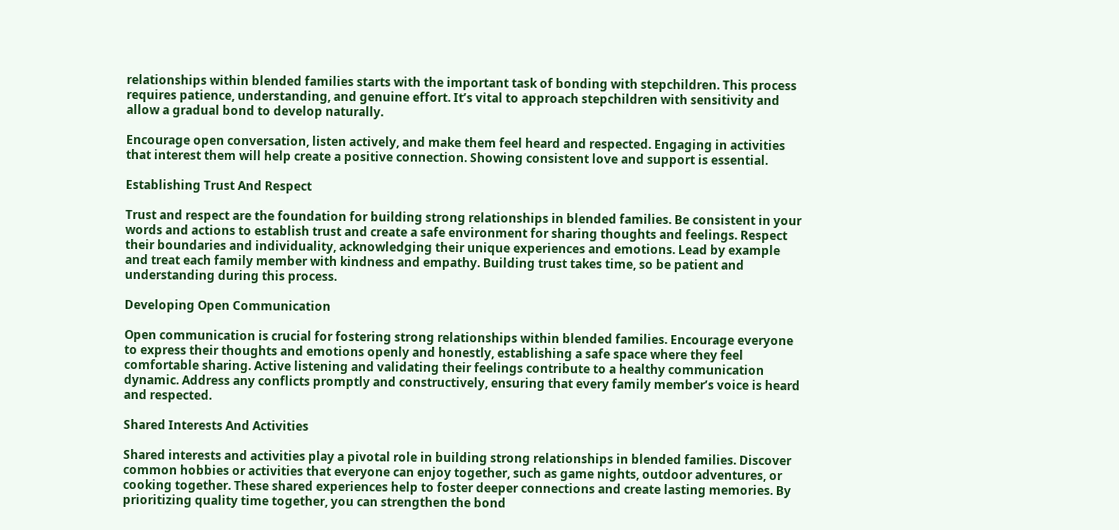relationships within blended families starts with the important task of bonding with stepchildren. This process requires patience, understanding, and genuine effort. It’s vital to approach stepchildren with sensitivity and allow a gradual bond to develop naturally.

Encourage open conversation, listen actively, and make them feel heard and respected. Engaging in activities that interest them will help create a positive connection. Showing consistent love and support is essential.

Establishing Trust And Respect

Trust and respect are the foundation for building strong relationships in blended families. Be consistent in your words and actions to establish trust and create a safe environment for sharing thoughts and feelings. Respect their boundaries and individuality, acknowledging their unique experiences and emotions. Lead by example and treat each family member with kindness and empathy. Building trust takes time, so be patient and understanding during this process.

Developing Open Communication

Open communication is crucial for fostering strong relationships within blended families. Encourage everyone to express their thoughts and emotions openly and honestly, establishing a safe space where they feel comfortable sharing. Active listening and validating their feelings contribute to a healthy communication dynamic. Address any conflicts promptly and constructively, ensuring that every family member’s voice is heard and respected.

Shared Interests And Activities

Shared interests and activities play a pivotal role in building strong relationships in blended families. Discover common hobbies or activities that everyone can enjoy together, such as game nights, outdoor adventures, or cooking together. These shared experiences help to foster deeper connections and create lasting memories. By prioritizing quality time together, you can strengthen the bond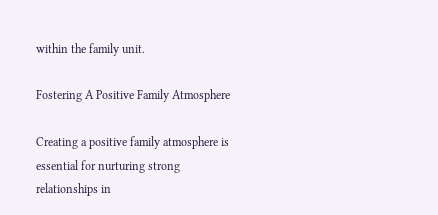within the family unit.

Fostering A Positive Family Atmosphere

Creating a positive family atmosphere is essential for nurturing strong relationships in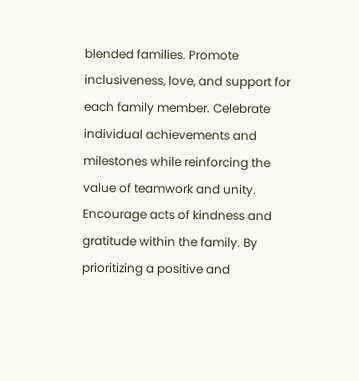blended families. Promote inclusiveness, love, and support for each family member. Celebrate individual achievements and milestones while reinforcing the value of teamwork and unity. Encourage acts of kindness and gratitude within the family. By prioritizing a positive and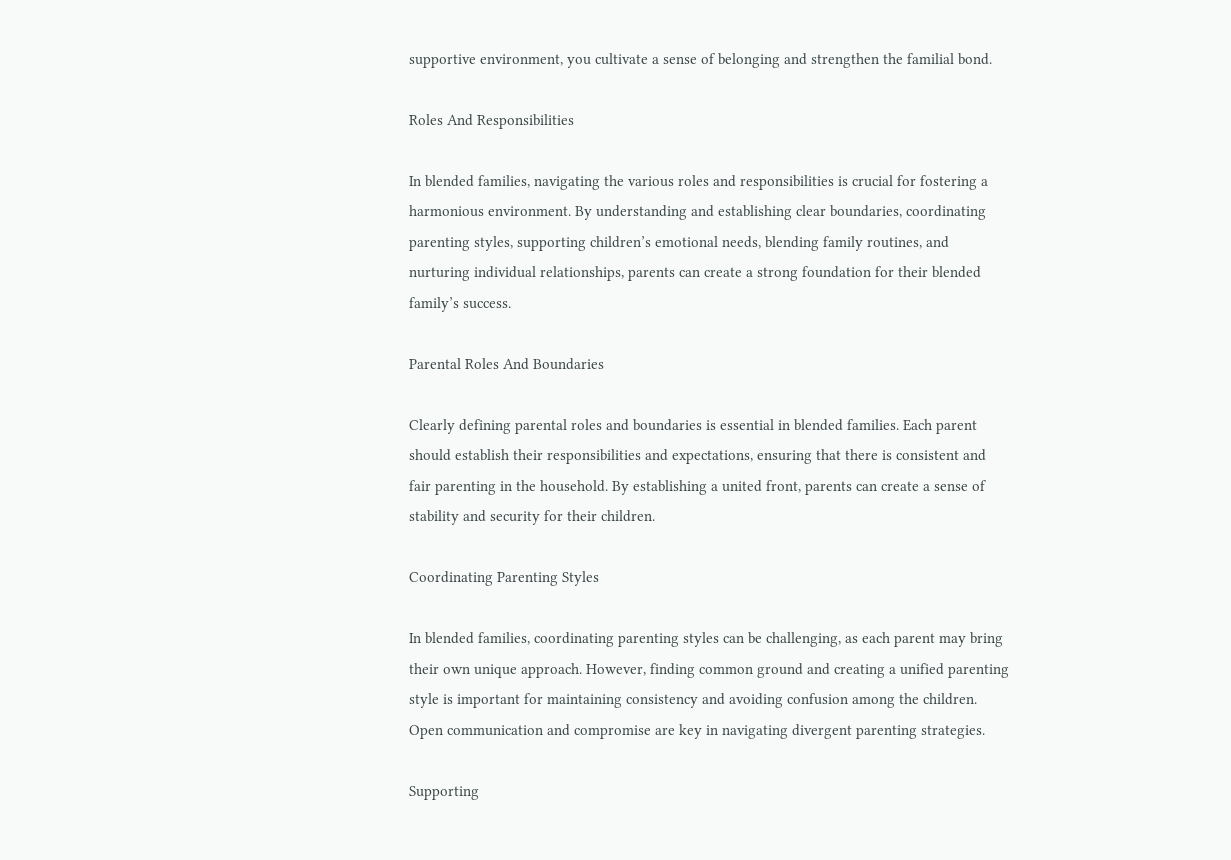supportive environment, you cultivate a sense of belonging and strengthen the familial bond.

Roles And Responsibilities

In blended families, navigating the various roles and responsibilities is crucial for fostering a harmonious environment. By understanding and establishing clear boundaries, coordinating parenting styles, supporting children’s emotional needs, blending family routines, and nurturing individual relationships, parents can create a strong foundation for their blended family’s success.

Parental Roles And Boundaries

Clearly defining parental roles and boundaries is essential in blended families. Each parent should establish their responsibilities and expectations, ensuring that there is consistent and fair parenting in the household. By establishing a united front, parents can create a sense of stability and security for their children.

Coordinating Parenting Styles

In blended families, coordinating parenting styles can be challenging, as each parent may bring their own unique approach. However, finding common ground and creating a unified parenting style is important for maintaining consistency and avoiding confusion among the children. Open communication and compromise are key in navigating divergent parenting strategies.

Supporting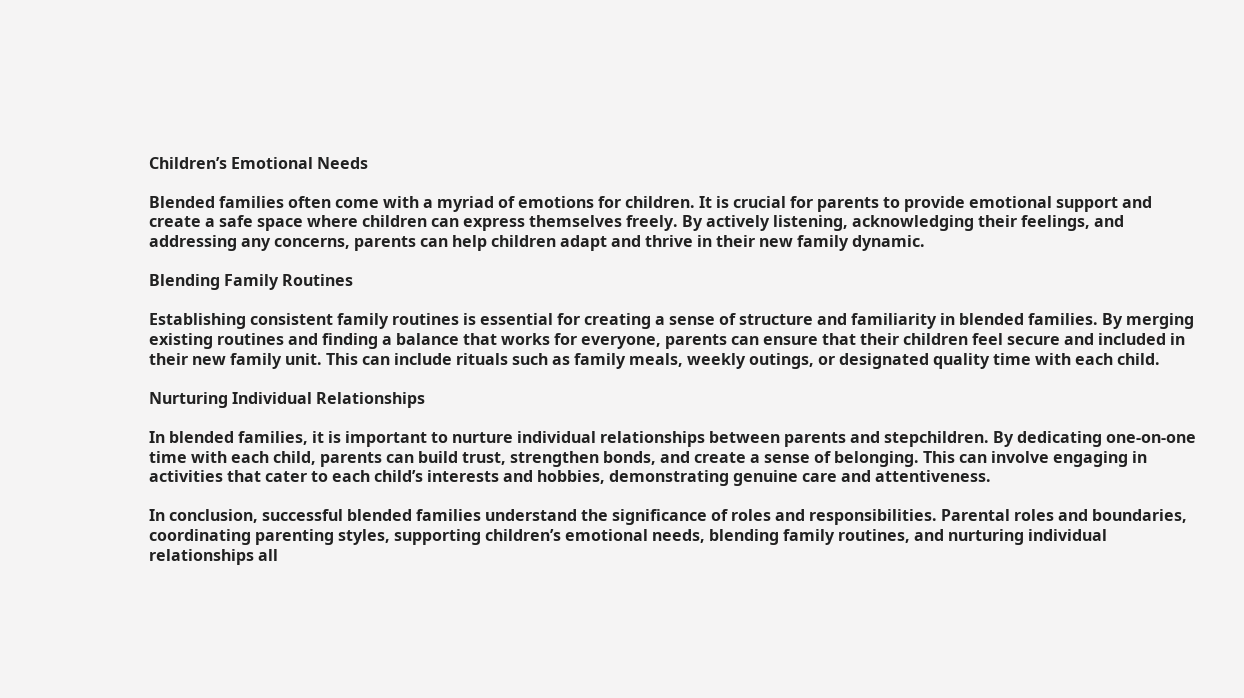Children’s Emotional Needs

Blended families often come with a myriad of emotions for children. It is crucial for parents to provide emotional support and create a safe space where children can express themselves freely. By actively listening, acknowledging their feelings, and addressing any concerns, parents can help children adapt and thrive in their new family dynamic.

Blending Family Routines

Establishing consistent family routines is essential for creating a sense of structure and familiarity in blended families. By merging existing routines and finding a balance that works for everyone, parents can ensure that their children feel secure and included in their new family unit. This can include rituals such as family meals, weekly outings, or designated quality time with each child.

Nurturing Individual Relationships

In blended families, it is important to nurture individual relationships between parents and stepchildren. By dedicating one-on-one time with each child, parents can build trust, strengthen bonds, and create a sense of belonging. This can involve engaging in activities that cater to each child’s interests and hobbies, demonstrating genuine care and attentiveness.

In conclusion, successful blended families understand the significance of roles and responsibilities. Parental roles and boundaries, coordinating parenting styles, supporting children’s emotional needs, blending family routines, and nurturing individual relationships all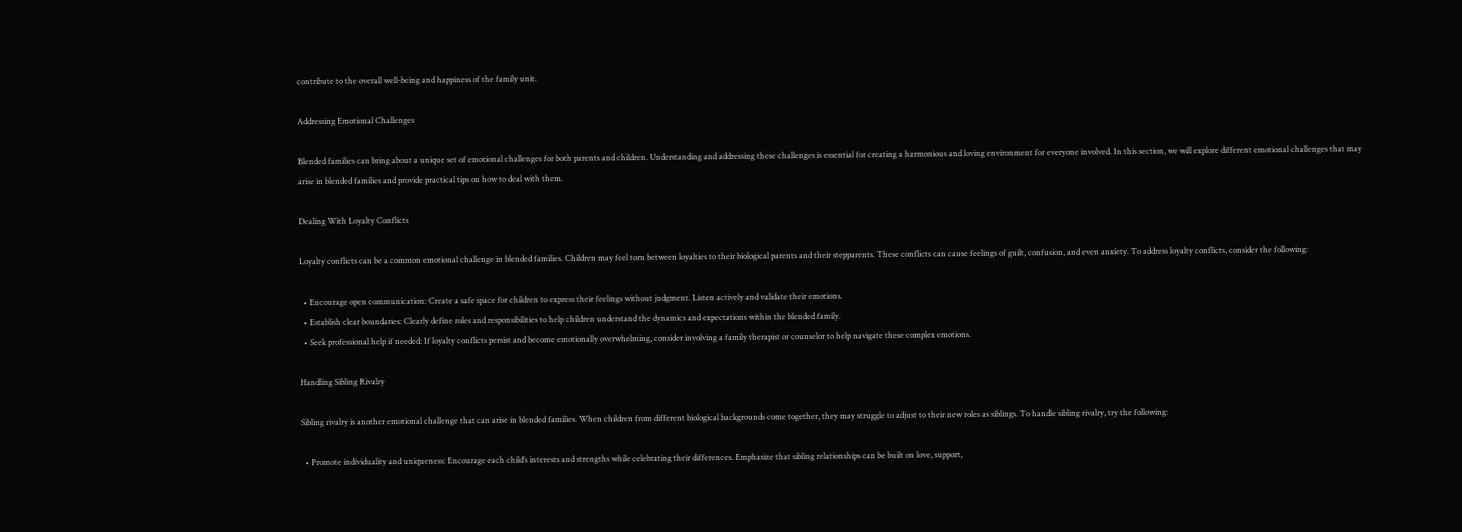contribute to the overall well-being and happiness of the family unit.

Addressing Emotional Challenges

Blended families can bring about a unique set of emotional challenges for both parents and children. Understanding and addressing these challenges is essential for creating a harmonious and loving environment for everyone involved. In this section, we will explore different emotional challenges that may arise in blended families and provide practical tips on how to deal with them.

Dealing With Loyalty Conflicts

Loyalty conflicts can be a common emotional challenge in blended families. Children may feel torn between loyalties to their biological parents and their stepparents. These conflicts can cause feelings of guilt, confusion, and even anxiety. To address loyalty conflicts, consider the following:

  • Encourage open communication: Create a safe space for children to express their feelings without judgment. Listen actively and validate their emotions.
  • Establish clear boundaries: Clearly define roles and responsibilities to help children understand the dynamics and expectations within the blended family.
  • Seek professional help if needed: If loyalty conflicts persist and become emotionally overwhelming, consider involving a family therapist or counselor to help navigate these complex emotions.

Handling Sibling Rivalry

Sibling rivalry is another emotional challenge that can arise in blended families. When children from different biological backgrounds come together, they may struggle to adjust to their new roles as siblings. To handle sibling rivalry, try the following:

  • Promote individuality and uniqueness: Encourage each child’s interests and strengths while celebrating their differences. Emphasize that sibling relationships can be built on love, support,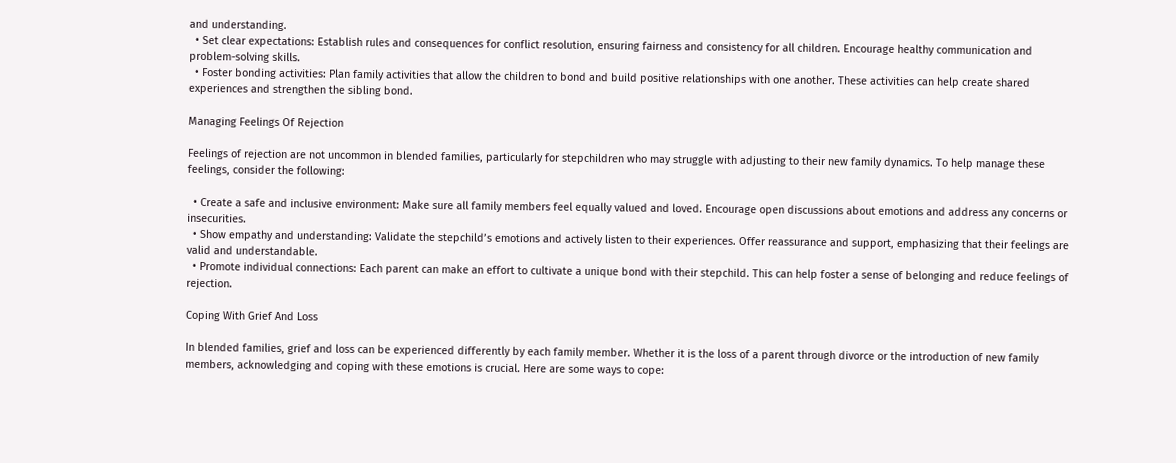and understanding.
  • Set clear expectations: Establish rules and consequences for conflict resolution, ensuring fairness and consistency for all children. Encourage healthy communication and problem-solving skills.
  • Foster bonding activities: Plan family activities that allow the children to bond and build positive relationships with one another. These activities can help create shared experiences and strengthen the sibling bond.

Managing Feelings Of Rejection

Feelings of rejection are not uncommon in blended families, particularly for stepchildren who may struggle with adjusting to their new family dynamics. To help manage these feelings, consider the following:

  • Create a safe and inclusive environment: Make sure all family members feel equally valued and loved. Encourage open discussions about emotions and address any concerns or insecurities.
  • Show empathy and understanding: Validate the stepchild’s emotions and actively listen to their experiences. Offer reassurance and support, emphasizing that their feelings are valid and understandable.
  • Promote individual connections: Each parent can make an effort to cultivate a unique bond with their stepchild. This can help foster a sense of belonging and reduce feelings of rejection.

Coping With Grief And Loss

In blended families, grief and loss can be experienced differently by each family member. Whether it is the loss of a parent through divorce or the introduction of new family members, acknowledging and coping with these emotions is crucial. Here are some ways to cope: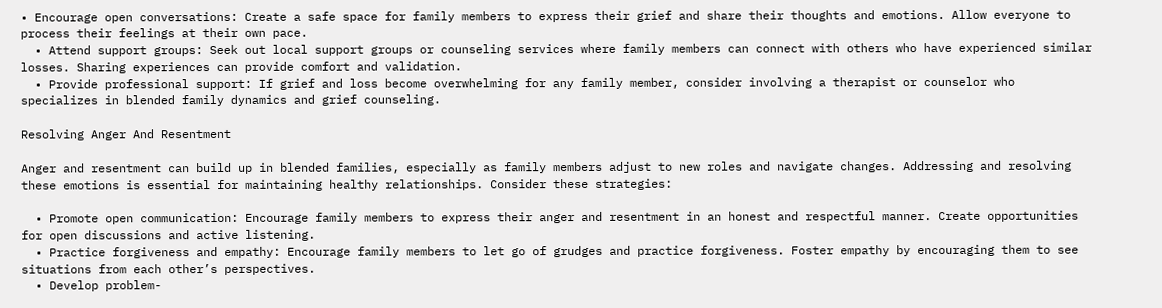• Encourage open conversations: Create a safe space for family members to express their grief and share their thoughts and emotions. Allow everyone to process their feelings at their own pace.
  • Attend support groups: Seek out local support groups or counseling services where family members can connect with others who have experienced similar losses. Sharing experiences can provide comfort and validation.
  • Provide professional support: If grief and loss become overwhelming for any family member, consider involving a therapist or counselor who specializes in blended family dynamics and grief counseling.

Resolving Anger And Resentment

Anger and resentment can build up in blended families, especially as family members adjust to new roles and navigate changes. Addressing and resolving these emotions is essential for maintaining healthy relationships. Consider these strategies:

  • Promote open communication: Encourage family members to express their anger and resentment in an honest and respectful manner. Create opportunities for open discussions and active listening.
  • Practice forgiveness and empathy: Encourage family members to let go of grudges and practice forgiveness. Foster empathy by encouraging them to see situations from each other’s perspectives.
  • Develop problem-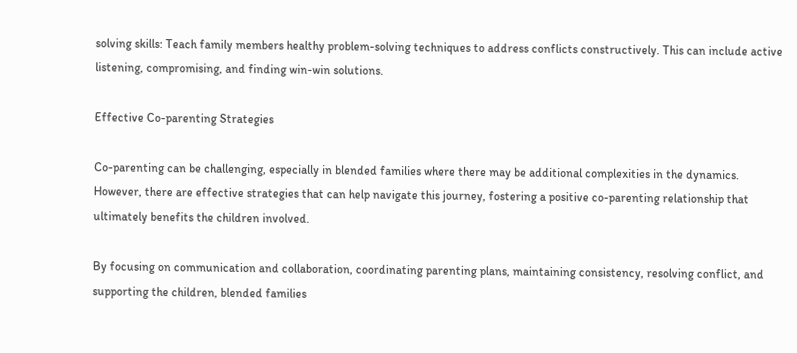solving skills: Teach family members healthy problem-solving techniques to address conflicts constructively. This can include active listening, compromising, and finding win-win solutions.

Effective Co-parenting Strategies

Co-parenting can be challenging, especially in blended families where there may be additional complexities in the dynamics. However, there are effective strategies that can help navigate this journey, fostering a positive co-parenting relationship that ultimately benefits the children involved.

By focusing on communication and collaboration, coordinating parenting plans, maintaining consistency, resolving conflict, and supporting the children, blended families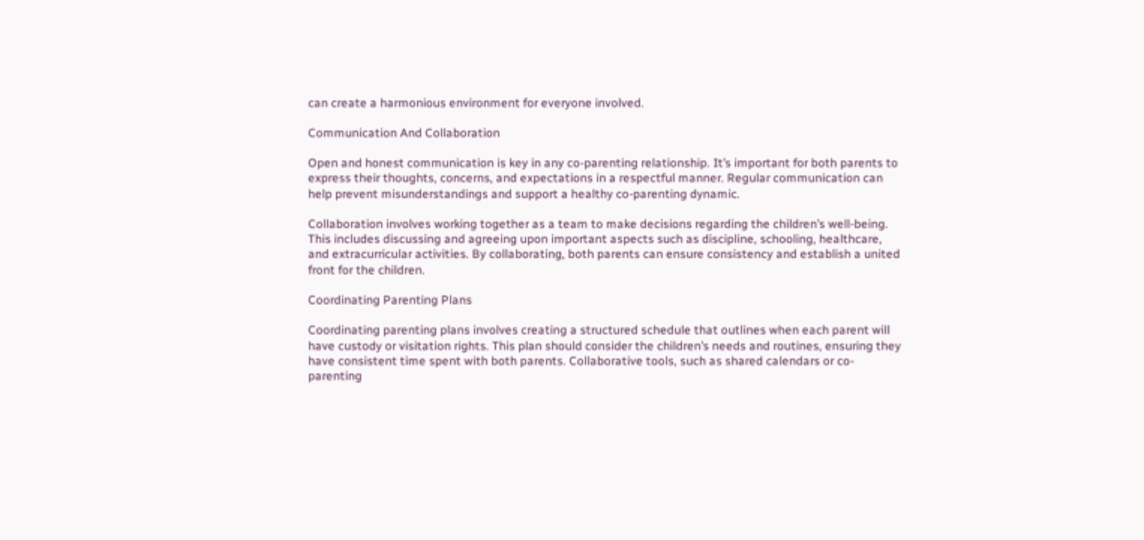can create a harmonious environment for everyone involved.

Communication And Collaboration

Open and honest communication is key in any co-parenting relationship. It’s important for both parents to express their thoughts, concerns, and expectations in a respectful manner. Regular communication can help prevent misunderstandings and support a healthy co-parenting dynamic.

Collaboration involves working together as a team to make decisions regarding the children’s well-being. This includes discussing and agreeing upon important aspects such as discipline, schooling, healthcare, and extracurricular activities. By collaborating, both parents can ensure consistency and establish a united front for the children.

Coordinating Parenting Plans

Coordinating parenting plans involves creating a structured schedule that outlines when each parent will have custody or visitation rights. This plan should consider the children’s needs and routines, ensuring they have consistent time spent with both parents. Collaborative tools, such as shared calendars or co-parenting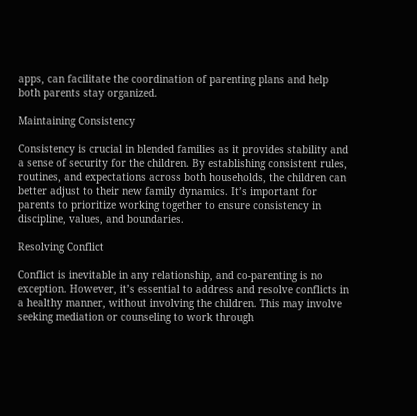apps, can facilitate the coordination of parenting plans and help both parents stay organized.

Maintaining Consistency

Consistency is crucial in blended families as it provides stability and a sense of security for the children. By establishing consistent rules, routines, and expectations across both households, the children can better adjust to their new family dynamics. It’s important for parents to prioritize working together to ensure consistency in discipline, values, and boundaries.

Resolving Conflict

Conflict is inevitable in any relationship, and co-parenting is no exception. However, it’s essential to address and resolve conflicts in a healthy manner, without involving the children. This may involve seeking mediation or counseling to work through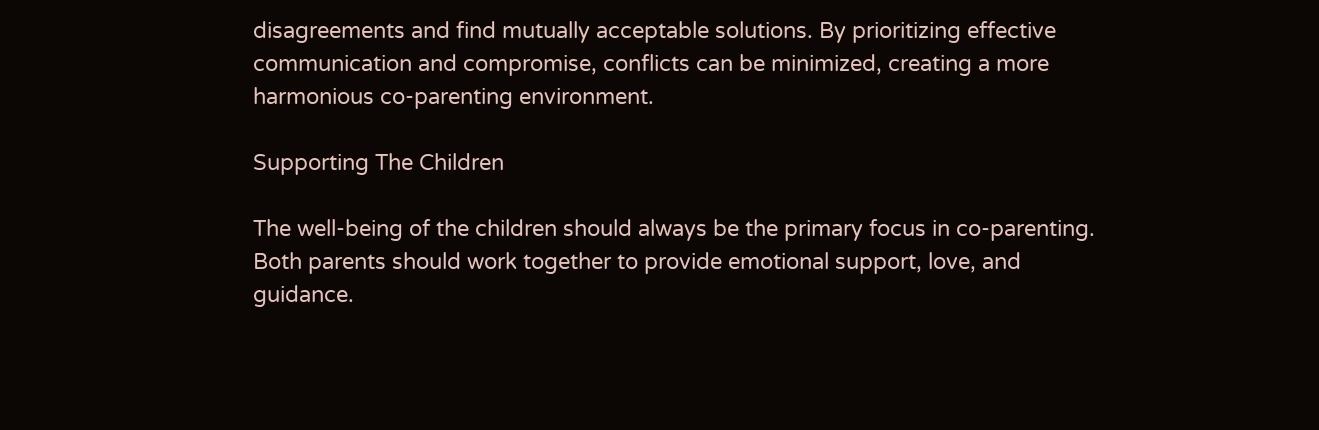disagreements and find mutually acceptable solutions. By prioritizing effective communication and compromise, conflicts can be minimized, creating a more harmonious co-parenting environment.

Supporting The Children

The well-being of the children should always be the primary focus in co-parenting. Both parents should work together to provide emotional support, love, and guidance.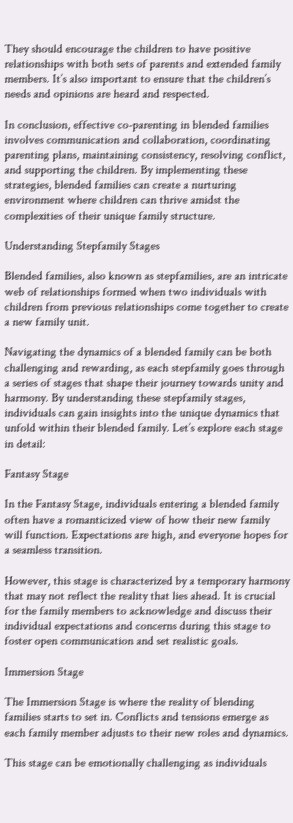They should encourage the children to have positive relationships with both sets of parents and extended family members. It’s also important to ensure that the children’s needs and opinions are heard and respected.

In conclusion, effective co-parenting in blended families involves communication and collaboration, coordinating parenting plans, maintaining consistency, resolving conflict, and supporting the children. By implementing these strategies, blended families can create a nurturing environment where children can thrive amidst the complexities of their unique family structure.

Understanding Stepfamily Stages

Blended families, also known as stepfamilies, are an intricate web of relationships formed when two individuals with children from previous relationships come together to create a new family unit.

Navigating the dynamics of a blended family can be both challenging and rewarding, as each stepfamily goes through a series of stages that shape their journey towards unity and harmony. By understanding these stepfamily stages, individuals can gain insights into the unique dynamics that unfold within their blended family. Let’s explore each stage in detail:

Fantasy Stage

In the Fantasy Stage, individuals entering a blended family often have a romanticized view of how their new family will function. Expectations are high, and everyone hopes for a seamless transition.

However, this stage is characterized by a temporary harmony that may not reflect the reality that lies ahead. It is crucial for the family members to acknowledge and discuss their individual expectations and concerns during this stage to foster open communication and set realistic goals.

Immersion Stage

The Immersion Stage is where the reality of blending families starts to set in. Conflicts and tensions emerge as each family member adjusts to their new roles and dynamics.

This stage can be emotionally challenging as individuals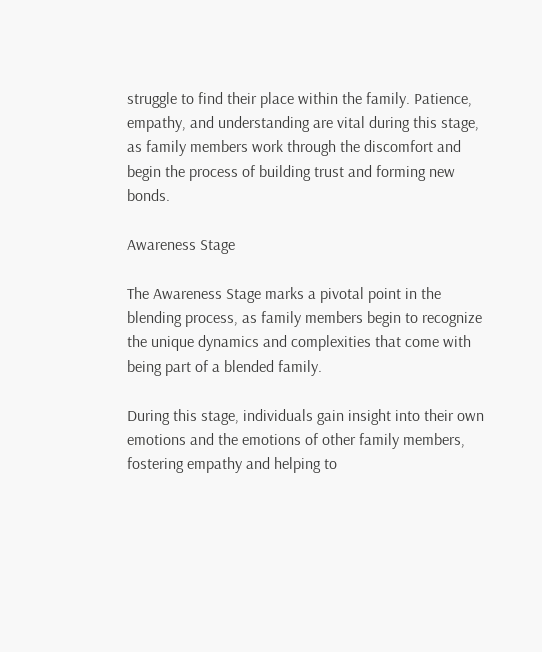struggle to find their place within the family. Patience, empathy, and understanding are vital during this stage, as family members work through the discomfort and begin the process of building trust and forming new bonds.

Awareness Stage

The Awareness Stage marks a pivotal point in the blending process, as family members begin to recognize the unique dynamics and complexities that come with being part of a blended family.

During this stage, individuals gain insight into their own emotions and the emotions of other family members, fostering empathy and helping to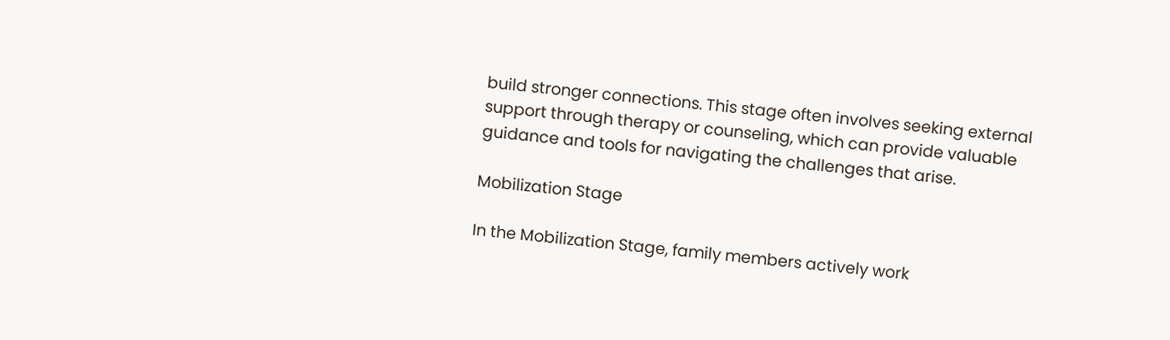build stronger connections. This stage often involves seeking external support through therapy or counseling, which can provide valuable guidance and tools for navigating the challenges that arise.

Mobilization Stage

In the Mobilization Stage, family members actively work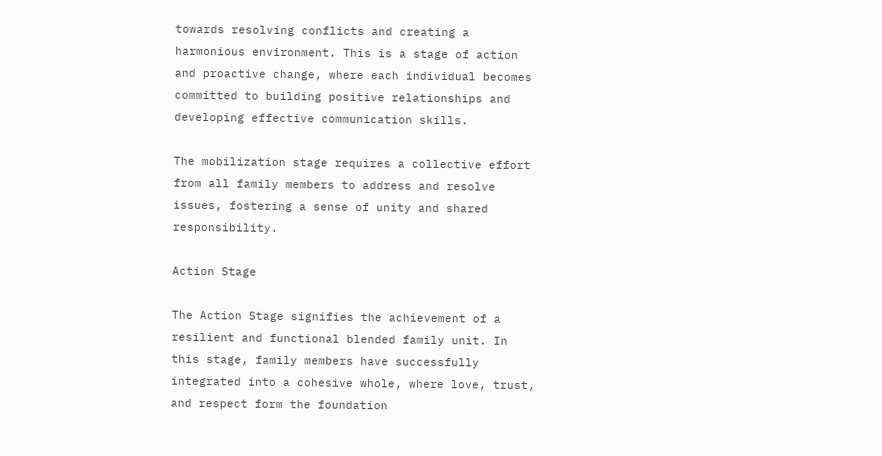towards resolving conflicts and creating a harmonious environment. This is a stage of action and proactive change, where each individual becomes committed to building positive relationships and developing effective communication skills.

The mobilization stage requires a collective effort from all family members to address and resolve issues, fostering a sense of unity and shared responsibility.

Action Stage

The Action Stage signifies the achievement of a resilient and functional blended family unit. In this stage, family members have successfully integrated into a cohesive whole, where love, trust, and respect form the foundation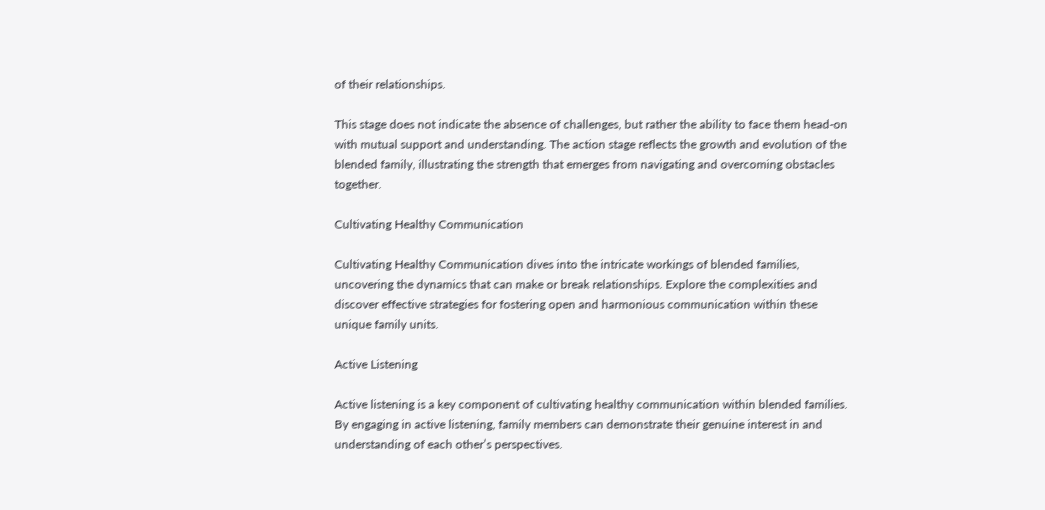of their relationships.

This stage does not indicate the absence of challenges, but rather the ability to face them head-on with mutual support and understanding. The action stage reflects the growth and evolution of the blended family, illustrating the strength that emerges from navigating and overcoming obstacles together.

Cultivating Healthy Communication

Cultivating Healthy Communication dives into the intricate workings of blended families, uncovering the dynamics that can make or break relationships. Explore the complexities and discover effective strategies for fostering open and harmonious communication within these unique family units.

Active Listening

Active listening is a key component of cultivating healthy communication within blended families. By engaging in active listening, family members can demonstrate their genuine interest in and understanding of each other’s perspectives.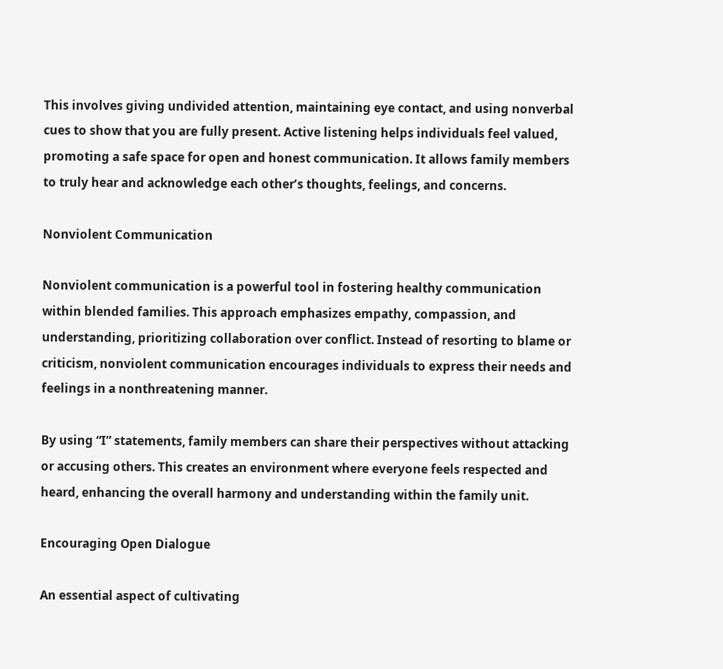This involves giving undivided attention, maintaining eye contact, and using nonverbal cues to show that you are fully present. Active listening helps individuals feel valued, promoting a safe space for open and honest communication. It allows family members to truly hear and acknowledge each other’s thoughts, feelings, and concerns.

Nonviolent Communication

Nonviolent communication is a powerful tool in fostering healthy communication within blended families. This approach emphasizes empathy, compassion, and understanding, prioritizing collaboration over conflict. Instead of resorting to blame or criticism, nonviolent communication encourages individuals to express their needs and feelings in a nonthreatening manner.

By using “I” statements, family members can share their perspectives without attacking or accusing others. This creates an environment where everyone feels respected and heard, enhancing the overall harmony and understanding within the family unit.

Encouraging Open Dialogue

An essential aspect of cultivating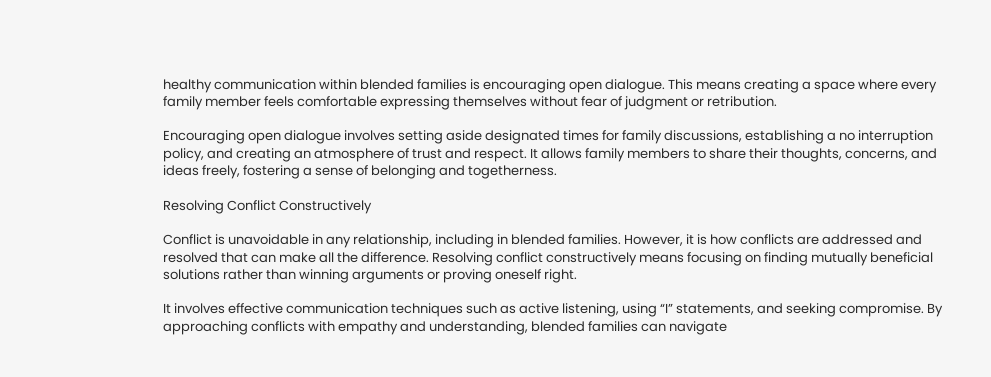healthy communication within blended families is encouraging open dialogue. This means creating a space where every family member feels comfortable expressing themselves without fear of judgment or retribution.

Encouraging open dialogue involves setting aside designated times for family discussions, establishing a no interruption policy, and creating an atmosphere of trust and respect. It allows family members to share their thoughts, concerns, and ideas freely, fostering a sense of belonging and togetherness.

Resolving Conflict Constructively

Conflict is unavoidable in any relationship, including in blended families. However, it is how conflicts are addressed and resolved that can make all the difference. Resolving conflict constructively means focusing on finding mutually beneficial solutions rather than winning arguments or proving oneself right.

It involves effective communication techniques such as active listening, using “I” statements, and seeking compromise. By approaching conflicts with empathy and understanding, blended families can navigate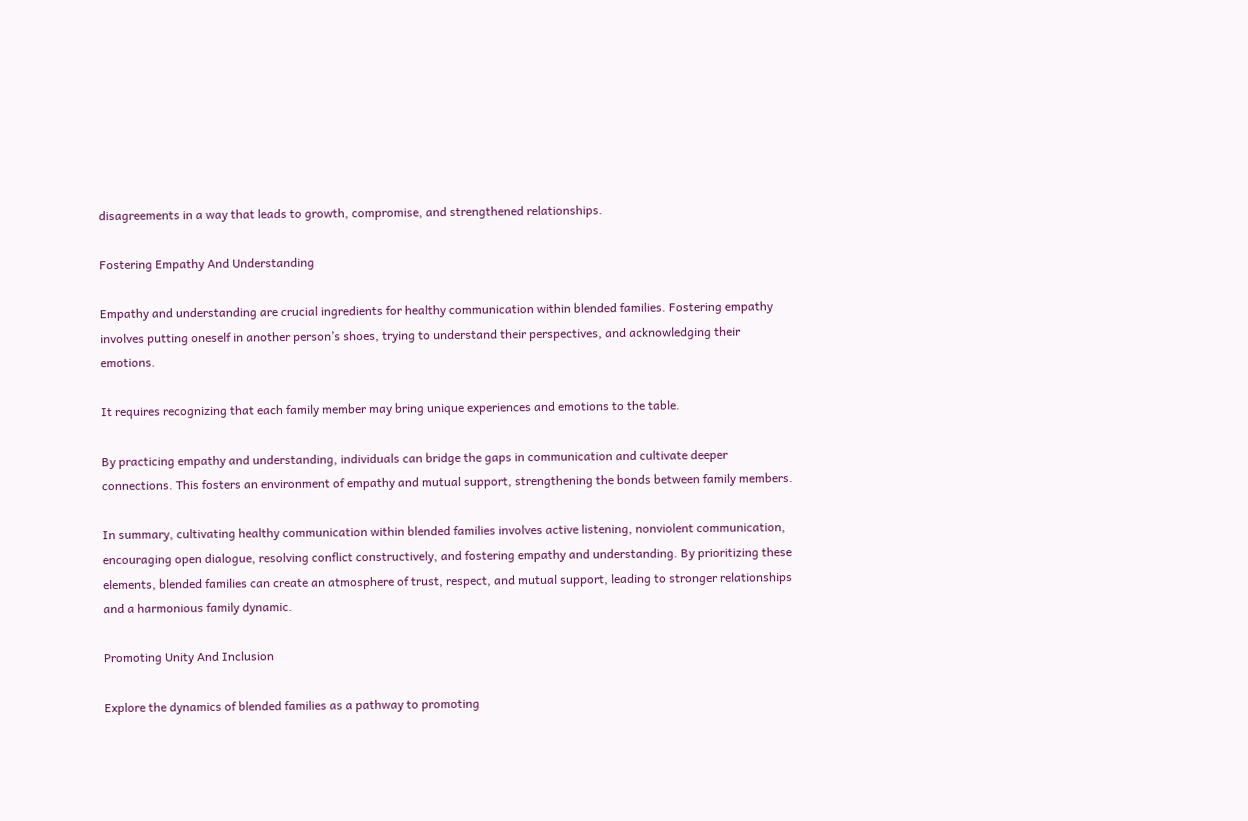disagreements in a way that leads to growth, compromise, and strengthened relationships.

Fostering Empathy And Understanding

Empathy and understanding are crucial ingredients for healthy communication within blended families. Fostering empathy involves putting oneself in another person’s shoes, trying to understand their perspectives, and acknowledging their emotions.

It requires recognizing that each family member may bring unique experiences and emotions to the table.

By practicing empathy and understanding, individuals can bridge the gaps in communication and cultivate deeper connections. This fosters an environment of empathy and mutual support, strengthening the bonds between family members.

In summary, cultivating healthy communication within blended families involves active listening, nonviolent communication, encouraging open dialogue, resolving conflict constructively, and fostering empathy and understanding. By prioritizing these elements, blended families can create an atmosphere of trust, respect, and mutual support, leading to stronger relationships and a harmonious family dynamic.

Promoting Unity And Inclusion

Explore the dynamics of blended families as a pathway to promoting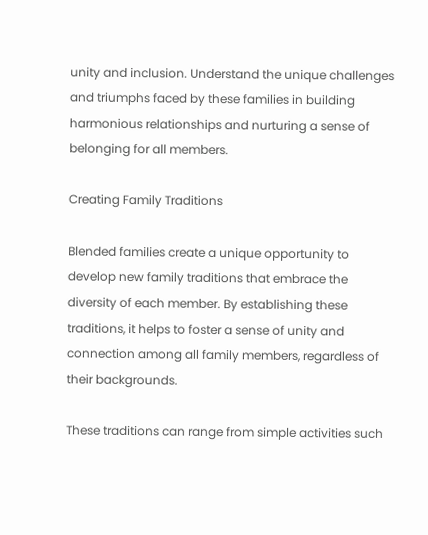unity and inclusion. Understand the unique challenges and triumphs faced by these families in building harmonious relationships and nurturing a sense of belonging for all members.

Creating Family Traditions

Blended families create a unique opportunity to develop new family traditions that embrace the diversity of each member. By establishing these traditions, it helps to foster a sense of unity and connection among all family members, regardless of their backgrounds.

These traditions can range from simple activities such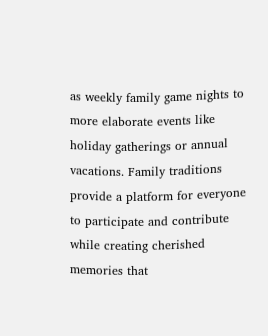as weekly family game nights to more elaborate events like holiday gatherings or annual vacations. Family traditions provide a platform for everyone to participate and contribute while creating cherished memories that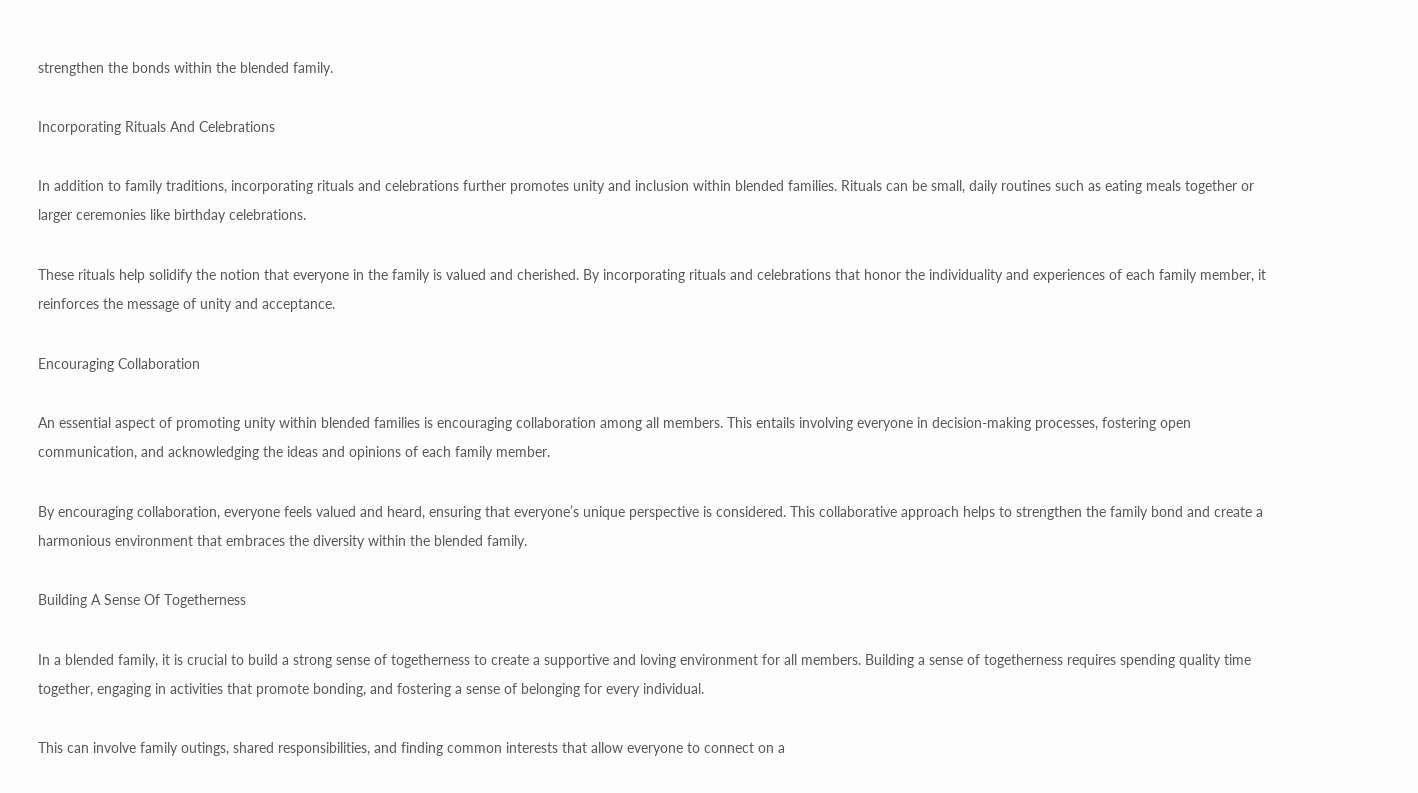strengthen the bonds within the blended family.

Incorporating Rituals And Celebrations

In addition to family traditions, incorporating rituals and celebrations further promotes unity and inclusion within blended families. Rituals can be small, daily routines such as eating meals together or larger ceremonies like birthday celebrations.

These rituals help solidify the notion that everyone in the family is valued and cherished. By incorporating rituals and celebrations that honor the individuality and experiences of each family member, it reinforces the message of unity and acceptance.

Encouraging Collaboration

An essential aspect of promoting unity within blended families is encouraging collaboration among all members. This entails involving everyone in decision-making processes, fostering open communication, and acknowledging the ideas and opinions of each family member.

By encouraging collaboration, everyone feels valued and heard, ensuring that everyone’s unique perspective is considered. This collaborative approach helps to strengthen the family bond and create a harmonious environment that embraces the diversity within the blended family.

Building A Sense Of Togetherness

In a blended family, it is crucial to build a strong sense of togetherness to create a supportive and loving environment for all members. Building a sense of togetherness requires spending quality time together, engaging in activities that promote bonding, and fostering a sense of belonging for every individual.

This can involve family outings, shared responsibilities, and finding common interests that allow everyone to connect on a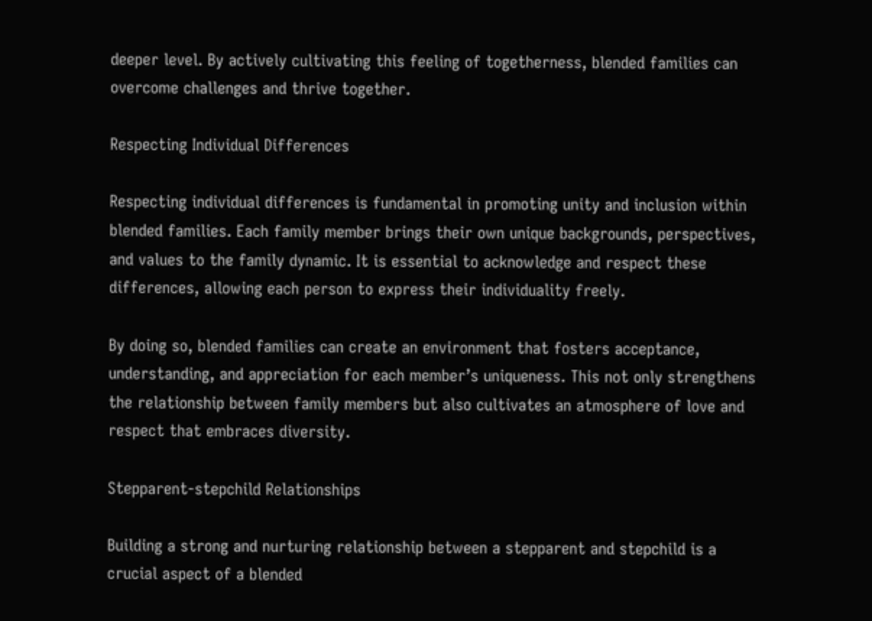deeper level. By actively cultivating this feeling of togetherness, blended families can overcome challenges and thrive together.

Respecting Individual Differences

Respecting individual differences is fundamental in promoting unity and inclusion within blended families. Each family member brings their own unique backgrounds, perspectives, and values to the family dynamic. It is essential to acknowledge and respect these differences, allowing each person to express their individuality freely.

By doing so, blended families can create an environment that fosters acceptance, understanding, and appreciation for each member’s uniqueness. This not only strengthens the relationship between family members but also cultivates an atmosphere of love and respect that embraces diversity.

Stepparent-stepchild Relationships

Building a strong and nurturing relationship between a stepparent and stepchild is a crucial aspect of a blended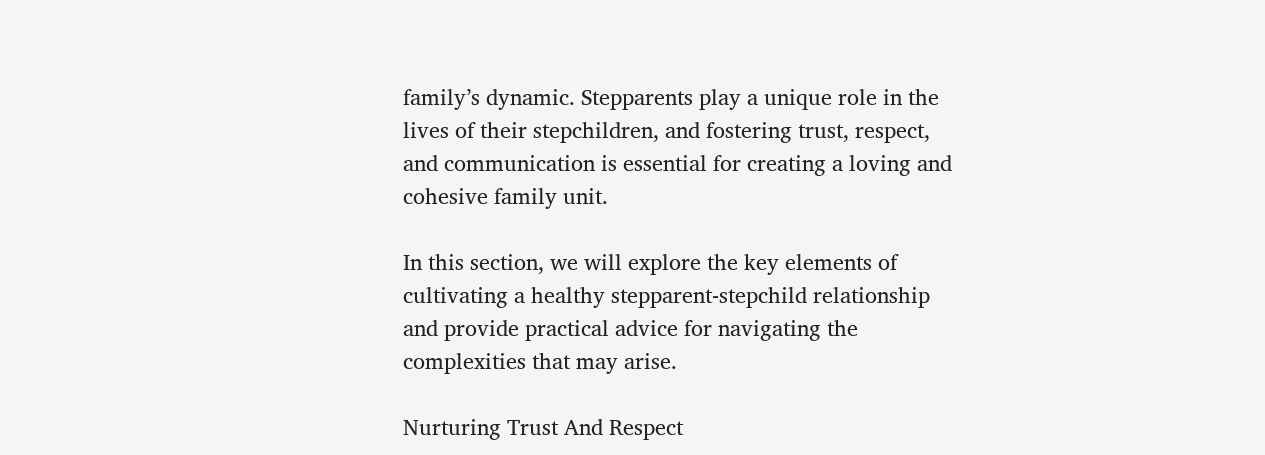family’s dynamic. Stepparents play a unique role in the lives of their stepchildren, and fostering trust, respect, and communication is essential for creating a loving and cohesive family unit.

In this section, we will explore the key elements of cultivating a healthy stepparent-stepchild relationship and provide practical advice for navigating the complexities that may arise.

Nurturing Trust And Respect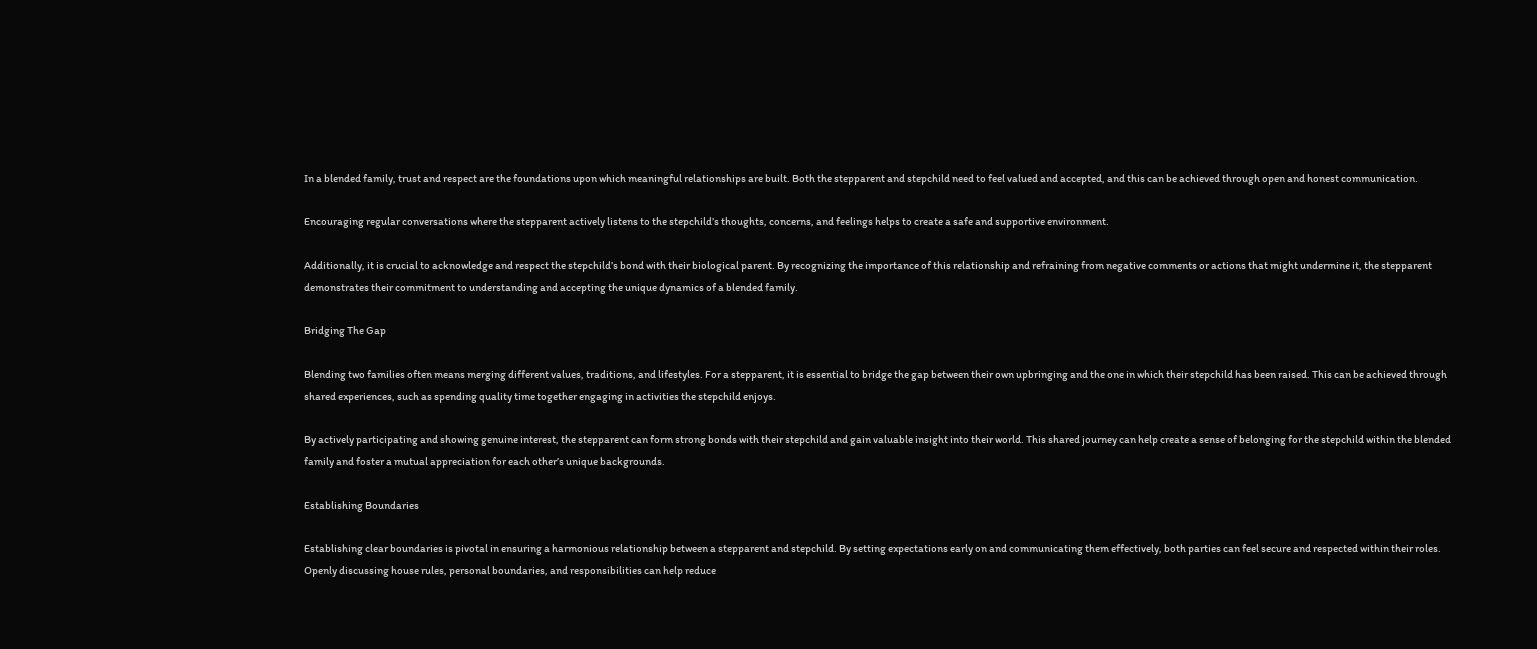In a blended family, trust and respect are the foundations upon which meaningful relationships are built. Both the stepparent and stepchild need to feel valued and accepted, and this can be achieved through open and honest communication.

Encouraging regular conversations where the stepparent actively listens to the stepchild’s thoughts, concerns, and feelings helps to create a safe and supportive environment.

Additionally, it is crucial to acknowledge and respect the stepchild’s bond with their biological parent. By recognizing the importance of this relationship and refraining from negative comments or actions that might undermine it, the stepparent demonstrates their commitment to understanding and accepting the unique dynamics of a blended family.

Bridging The Gap

Blending two families often means merging different values, traditions, and lifestyles. For a stepparent, it is essential to bridge the gap between their own upbringing and the one in which their stepchild has been raised. This can be achieved through shared experiences, such as spending quality time together engaging in activities the stepchild enjoys.

By actively participating and showing genuine interest, the stepparent can form strong bonds with their stepchild and gain valuable insight into their world. This shared journey can help create a sense of belonging for the stepchild within the blended family and foster a mutual appreciation for each other’s unique backgrounds.

Establishing Boundaries

Establishing clear boundaries is pivotal in ensuring a harmonious relationship between a stepparent and stepchild. By setting expectations early on and communicating them effectively, both parties can feel secure and respected within their roles. Openly discussing house rules, personal boundaries, and responsibilities can help reduce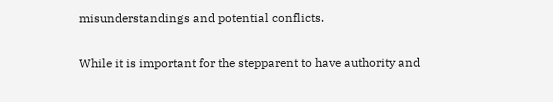misunderstandings and potential conflicts.

While it is important for the stepparent to have authority and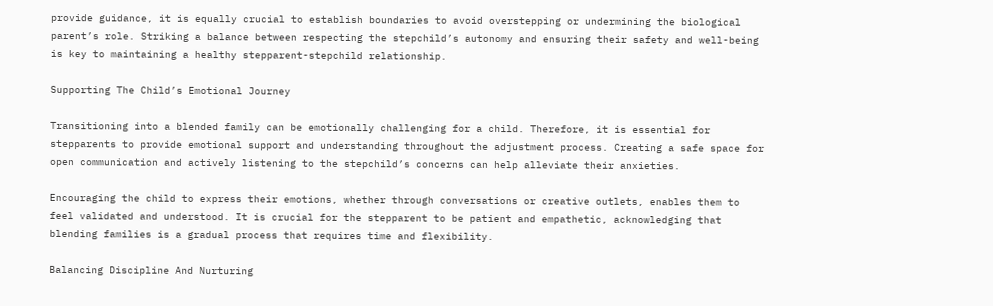provide guidance, it is equally crucial to establish boundaries to avoid overstepping or undermining the biological parent’s role. Striking a balance between respecting the stepchild’s autonomy and ensuring their safety and well-being is key to maintaining a healthy stepparent-stepchild relationship.

Supporting The Child’s Emotional Journey

Transitioning into a blended family can be emotionally challenging for a child. Therefore, it is essential for stepparents to provide emotional support and understanding throughout the adjustment process. Creating a safe space for open communication and actively listening to the stepchild’s concerns can help alleviate their anxieties.

Encouraging the child to express their emotions, whether through conversations or creative outlets, enables them to feel validated and understood. It is crucial for the stepparent to be patient and empathetic, acknowledging that blending families is a gradual process that requires time and flexibility.

Balancing Discipline And Nurturing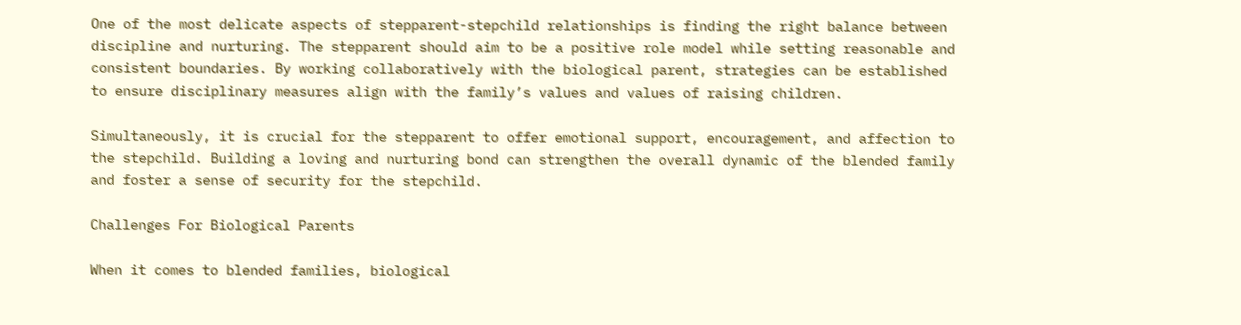One of the most delicate aspects of stepparent-stepchild relationships is finding the right balance between discipline and nurturing. The stepparent should aim to be a positive role model while setting reasonable and consistent boundaries. By working collaboratively with the biological parent, strategies can be established to ensure disciplinary measures align with the family’s values and values of raising children.

Simultaneously, it is crucial for the stepparent to offer emotional support, encouragement, and affection to the stepchild. Building a loving and nurturing bond can strengthen the overall dynamic of the blended family and foster a sense of security for the stepchild.

Challenges For Biological Parents

When it comes to blended families, biological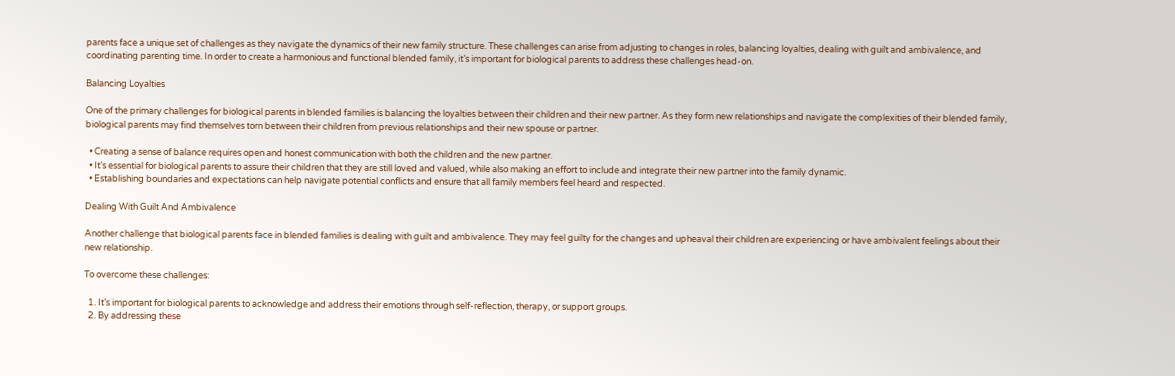parents face a unique set of challenges as they navigate the dynamics of their new family structure. These challenges can arise from adjusting to changes in roles, balancing loyalties, dealing with guilt and ambivalence, and coordinating parenting time. In order to create a harmonious and functional blended family, it’s important for biological parents to address these challenges head-on.

Balancing Loyalties

One of the primary challenges for biological parents in blended families is balancing the loyalties between their children and their new partner. As they form new relationships and navigate the complexities of their blended family, biological parents may find themselves torn between their children from previous relationships and their new spouse or partner.

  • Creating a sense of balance requires open and honest communication with both the children and the new partner.
  • It’s essential for biological parents to assure their children that they are still loved and valued, while also making an effort to include and integrate their new partner into the family dynamic.
  • Establishing boundaries and expectations can help navigate potential conflicts and ensure that all family members feel heard and respected.

Dealing With Guilt And Ambivalence

Another challenge that biological parents face in blended families is dealing with guilt and ambivalence. They may feel guilty for the changes and upheaval their children are experiencing or have ambivalent feelings about their new relationship.

To overcome these challenges:

  1. It’s important for biological parents to acknowledge and address their emotions through self-reflection, therapy, or support groups.
  2. By addressing these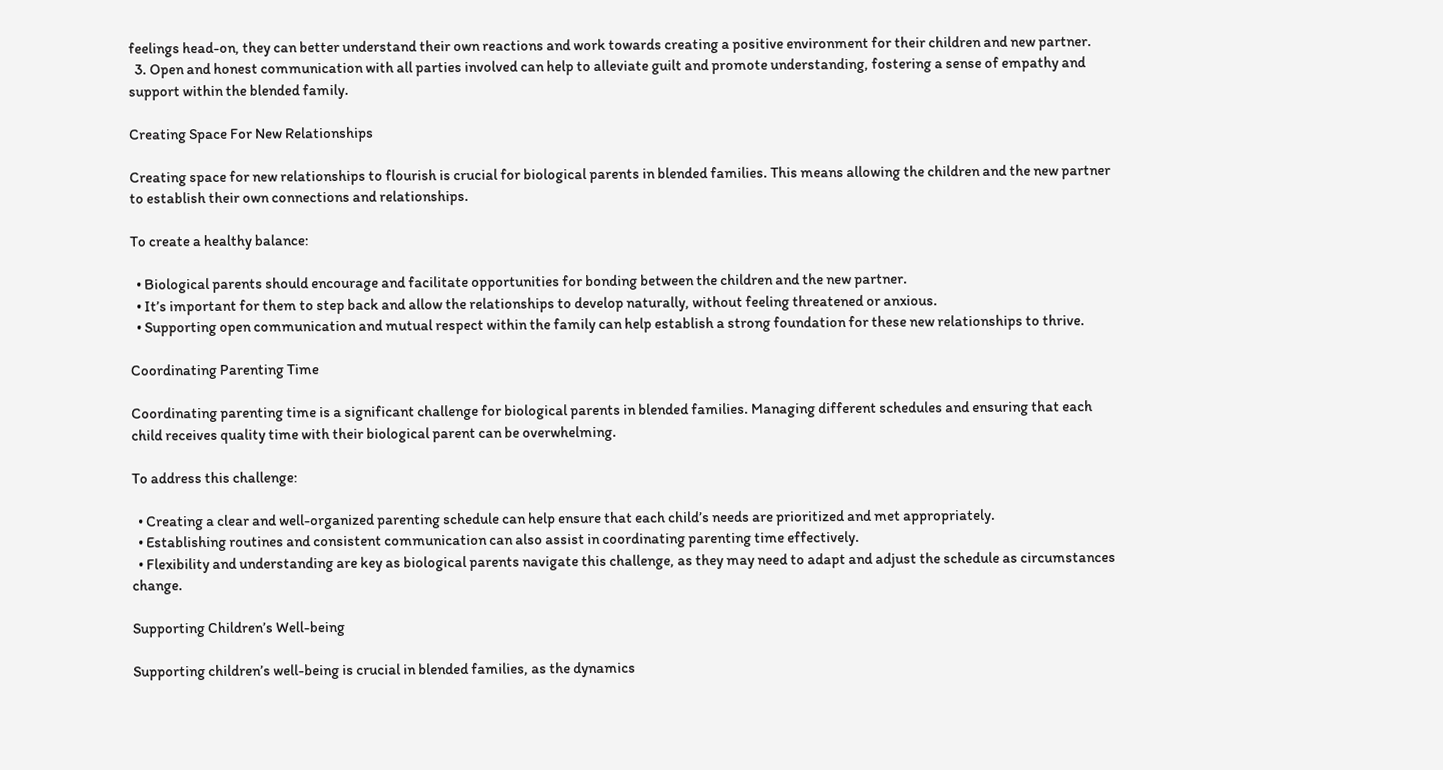feelings head-on, they can better understand their own reactions and work towards creating a positive environment for their children and new partner.
  3. Open and honest communication with all parties involved can help to alleviate guilt and promote understanding, fostering a sense of empathy and support within the blended family.

Creating Space For New Relationships

Creating space for new relationships to flourish is crucial for biological parents in blended families. This means allowing the children and the new partner to establish their own connections and relationships.

To create a healthy balance:

  • Biological parents should encourage and facilitate opportunities for bonding between the children and the new partner.
  • It’s important for them to step back and allow the relationships to develop naturally, without feeling threatened or anxious.
  • Supporting open communication and mutual respect within the family can help establish a strong foundation for these new relationships to thrive.

Coordinating Parenting Time

Coordinating parenting time is a significant challenge for biological parents in blended families. Managing different schedules and ensuring that each child receives quality time with their biological parent can be overwhelming.

To address this challenge:

  • Creating a clear and well-organized parenting schedule can help ensure that each child’s needs are prioritized and met appropriately.
  • Establishing routines and consistent communication can also assist in coordinating parenting time effectively.
  • Flexibility and understanding are key as biological parents navigate this challenge, as they may need to adapt and adjust the schedule as circumstances change.

Supporting Children’s Well-being

Supporting children’s well-being is crucial in blended families, as the dynamics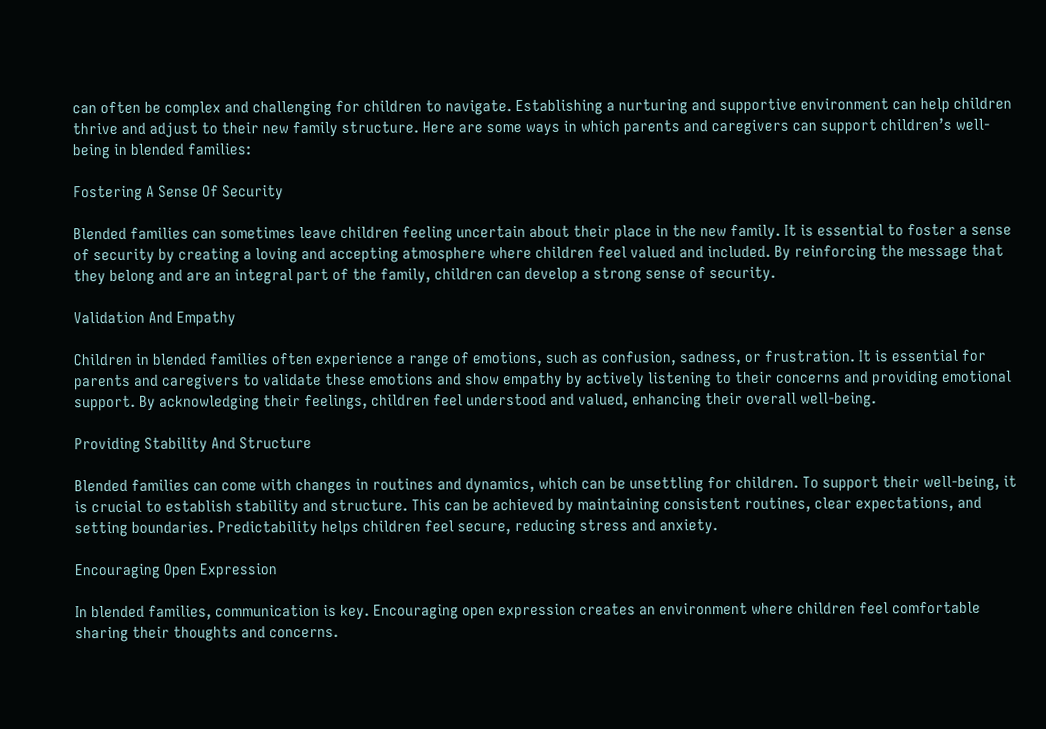can often be complex and challenging for children to navigate. Establishing a nurturing and supportive environment can help children thrive and adjust to their new family structure. Here are some ways in which parents and caregivers can support children’s well-being in blended families:

Fostering A Sense Of Security

Blended families can sometimes leave children feeling uncertain about their place in the new family. It is essential to foster a sense of security by creating a loving and accepting atmosphere where children feel valued and included. By reinforcing the message that they belong and are an integral part of the family, children can develop a strong sense of security.

Validation And Empathy

Children in blended families often experience a range of emotions, such as confusion, sadness, or frustration. It is essential for parents and caregivers to validate these emotions and show empathy by actively listening to their concerns and providing emotional support. By acknowledging their feelings, children feel understood and valued, enhancing their overall well-being.

Providing Stability And Structure

Blended families can come with changes in routines and dynamics, which can be unsettling for children. To support their well-being, it is crucial to establish stability and structure. This can be achieved by maintaining consistent routines, clear expectations, and setting boundaries. Predictability helps children feel secure, reducing stress and anxiety.

Encouraging Open Expression

In blended families, communication is key. Encouraging open expression creates an environment where children feel comfortable sharing their thoughts and concerns.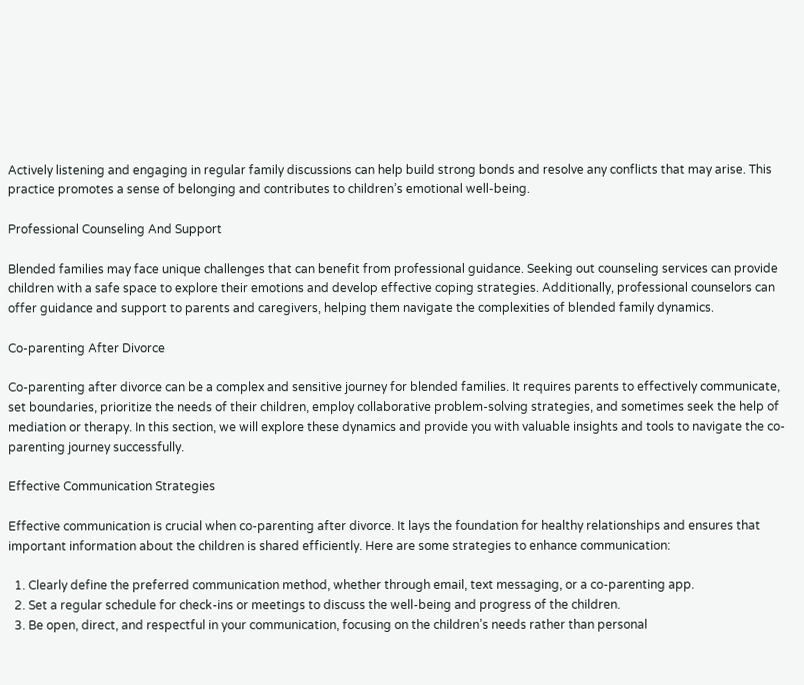Actively listening and engaging in regular family discussions can help build strong bonds and resolve any conflicts that may arise. This practice promotes a sense of belonging and contributes to children’s emotional well-being.

Professional Counseling And Support

Blended families may face unique challenges that can benefit from professional guidance. Seeking out counseling services can provide children with a safe space to explore their emotions and develop effective coping strategies. Additionally, professional counselors can offer guidance and support to parents and caregivers, helping them navigate the complexities of blended family dynamics.

Co-parenting After Divorce

Co-parenting after divorce can be a complex and sensitive journey for blended families. It requires parents to effectively communicate, set boundaries, prioritize the needs of their children, employ collaborative problem-solving strategies, and sometimes seek the help of mediation or therapy. In this section, we will explore these dynamics and provide you with valuable insights and tools to navigate the co-parenting journey successfully.

Effective Communication Strategies

Effective communication is crucial when co-parenting after divorce. It lays the foundation for healthy relationships and ensures that important information about the children is shared efficiently. Here are some strategies to enhance communication:

  1. Clearly define the preferred communication method, whether through email, text messaging, or a co-parenting app.
  2. Set a regular schedule for check-ins or meetings to discuss the well-being and progress of the children.
  3. Be open, direct, and respectful in your communication, focusing on the children’s needs rather than personal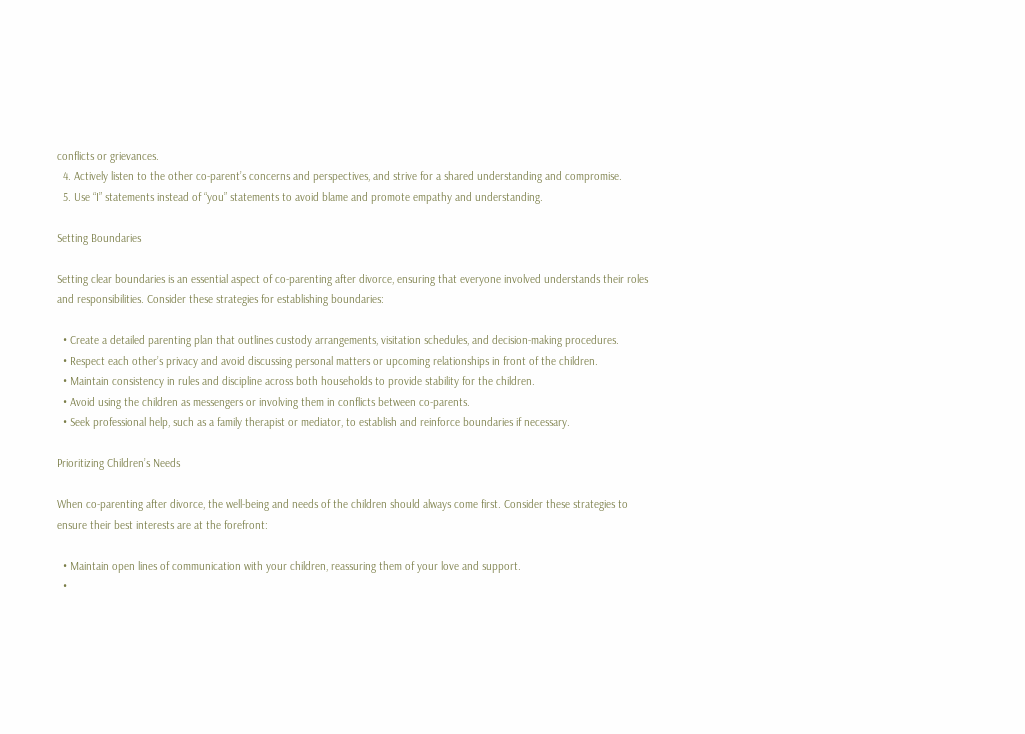conflicts or grievances.
  4. Actively listen to the other co-parent’s concerns and perspectives, and strive for a shared understanding and compromise.
  5. Use “I” statements instead of “you” statements to avoid blame and promote empathy and understanding.

Setting Boundaries

Setting clear boundaries is an essential aspect of co-parenting after divorce, ensuring that everyone involved understands their roles and responsibilities. Consider these strategies for establishing boundaries:

  • Create a detailed parenting plan that outlines custody arrangements, visitation schedules, and decision-making procedures.
  • Respect each other’s privacy and avoid discussing personal matters or upcoming relationships in front of the children.
  • Maintain consistency in rules and discipline across both households to provide stability for the children.
  • Avoid using the children as messengers or involving them in conflicts between co-parents.
  • Seek professional help, such as a family therapist or mediator, to establish and reinforce boundaries if necessary.

Prioritizing Children’s Needs

When co-parenting after divorce, the well-being and needs of the children should always come first. Consider these strategies to ensure their best interests are at the forefront:

  • Maintain open lines of communication with your children, reassuring them of your love and support.
  •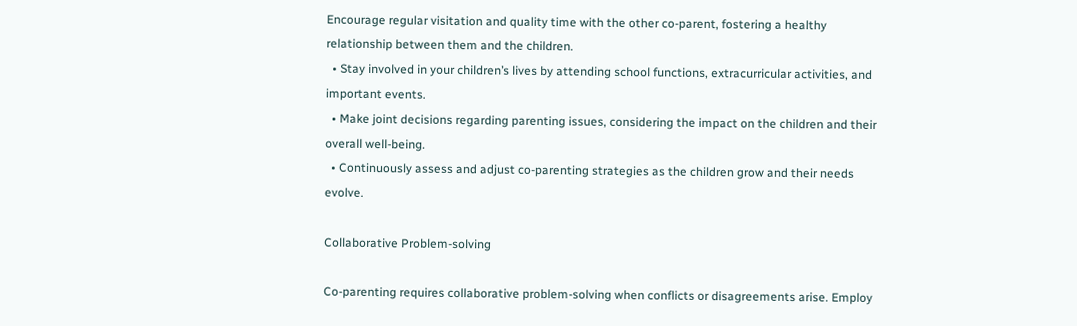Encourage regular visitation and quality time with the other co-parent, fostering a healthy relationship between them and the children.
  • Stay involved in your children’s lives by attending school functions, extracurricular activities, and important events.
  • Make joint decisions regarding parenting issues, considering the impact on the children and their overall well-being.
  • Continuously assess and adjust co-parenting strategies as the children grow and their needs evolve.

Collaborative Problem-solving

Co-parenting requires collaborative problem-solving when conflicts or disagreements arise. Employ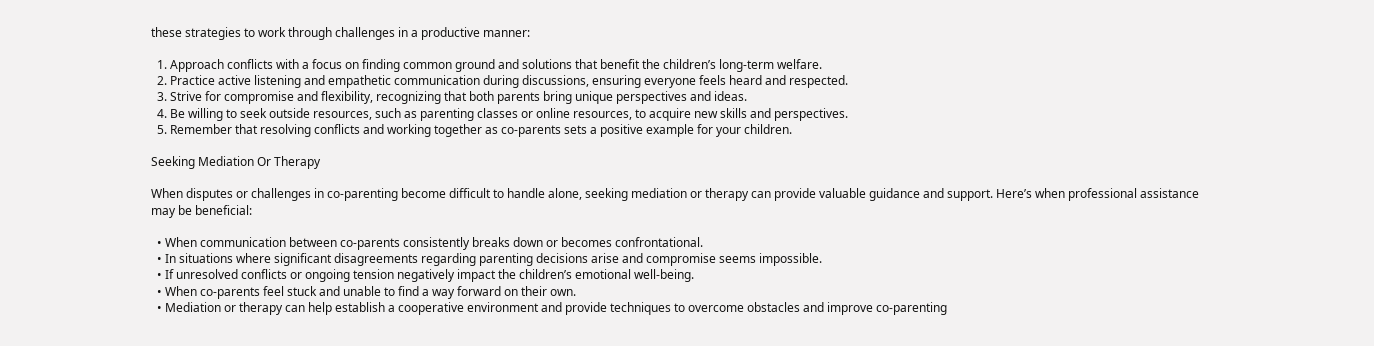these strategies to work through challenges in a productive manner:

  1. Approach conflicts with a focus on finding common ground and solutions that benefit the children’s long-term welfare.
  2. Practice active listening and empathetic communication during discussions, ensuring everyone feels heard and respected.
  3. Strive for compromise and flexibility, recognizing that both parents bring unique perspectives and ideas.
  4. Be willing to seek outside resources, such as parenting classes or online resources, to acquire new skills and perspectives.
  5. Remember that resolving conflicts and working together as co-parents sets a positive example for your children.

Seeking Mediation Or Therapy

When disputes or challenges in co-parenting become difficult to handle alone, seeking mediation or therapy can provide valuable guidance and support. Here’s when professional assistance may be beneficial:

  • When communication between co-parents consistently breaks down or becomes confrontational.
  • In situations where significant disagreements regarding parenting decisions arise and compromise seems impossible.
  • If unresolved conflicts or ongoing tension negatively impact the children’s emotional well-being.
  • When co-parents feel stuck and unable to find a way forward on their own.
  • Mediation or therapy can help establish a cooperative environment and provide techniques to overcome obstacles and improve co-parenting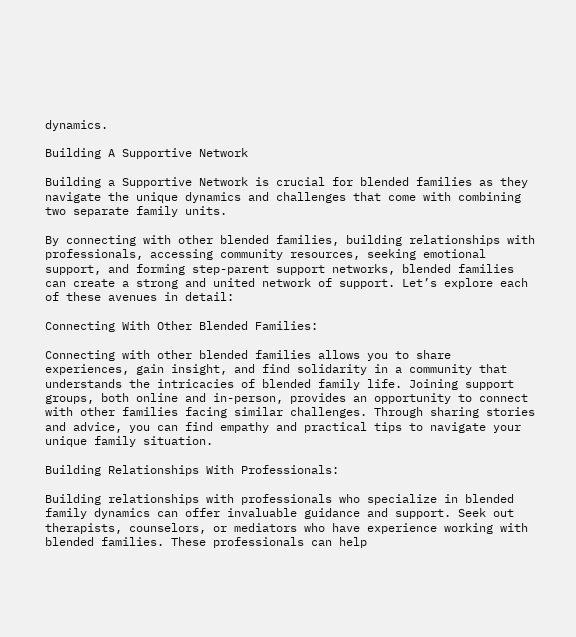dynamics.

Building A Supportive Network

Building a Supportive Network is crucial for blended families as they navigate the unique dynamics and challenges that come with combining two separate family units.

By connecting with other blended families, building relationships with professionals, accessing community resources, seeking emotional support, and forming step-parent support networks, blended families can create a strong and united network of support. Let’s explore each of these avenues in detail:

Connecting With Other Blended Families:

Connecting with other blended families allows you to share experiences, gain insight, and find solidarity in a community that understands the intricacies of blended family life. Joining support groups, both online and in-person, provides an opportunity to connect with other families facing similar challenges. Through sharing stories and advice, you can find empathy and practical tips to navigate your unique family situation.

Building Relationships With Professionals:

Building relationships with professionals who specialize in blended family dynamics can offer invaluable guidance and support. Seek out therapists, counselors, or mediators who have experience working with blended families. These professionals can help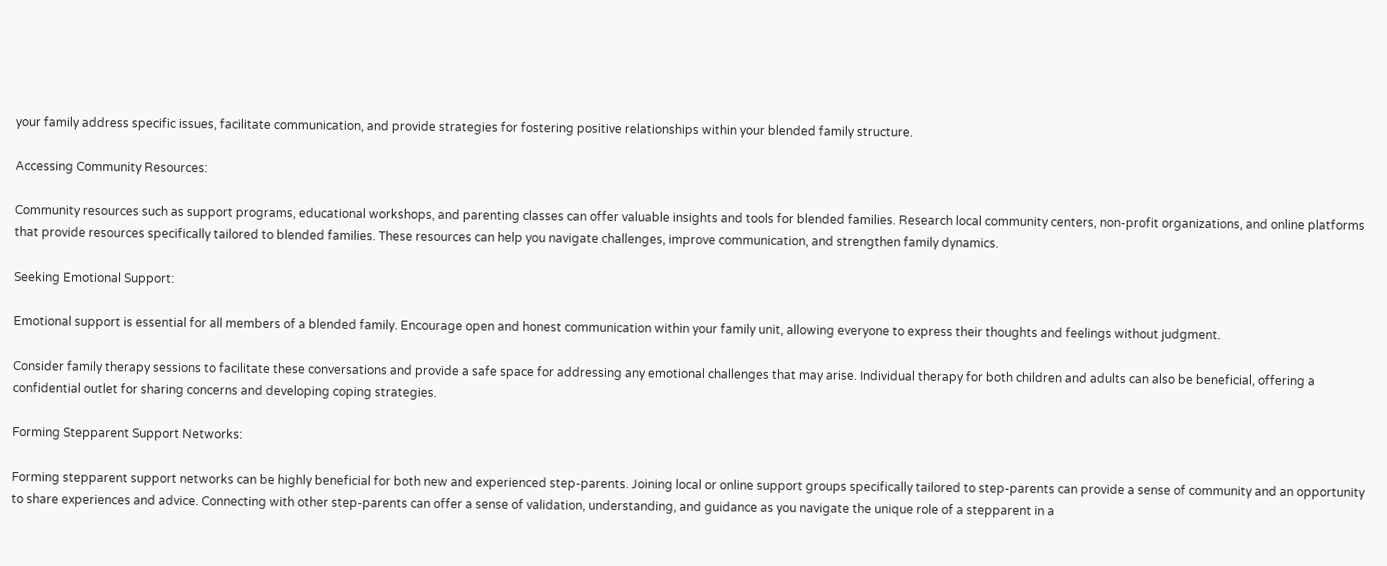your family address specific issues, facilitate communication, and provide strategies for fostering positive relationships within your blended family structure.

Accessing Community Resources:

Community resources such as support programs, educational workshops, and parenting classes can offer valuable insights and tools for blended families. Research local community centers, non-profit organizations, and online platforms that provide resources specifically tailored to blended families. These resources can help you navigate challenges, improve communication, and strengthen family dynamics.

Seeking Emotional Support:

Emotional support is essential for all members of a blended family. Encourage open and honest communication within your family unit, allowing everyone to express their thoughts and feelings without judgment.

Consider family therapy sessions to facilitate these conversations and provide a safe space for addressing any emotional challenges that may arise. Individual therapy for both children and adults can also be beneficial, offering a confidential outlet for sharing concerns and developing coping strategies.

Forming Stepparent Support Networks:

Forming stepparent support networks can be highly beneficial for both new and experienced step-parents. Joining local or online support groups specifically tailored to step-parents can provide a sense of community and an opportunity to share experiences and advice. Connecting with other step-parents can offer a sense of validation, understanding, and guidance as you navigate the unique role of a stepparent in a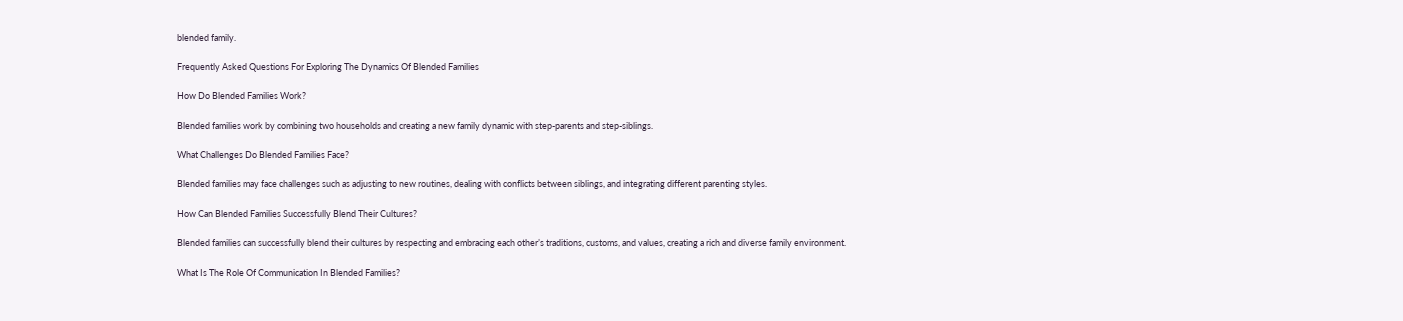blended family.

Frequently Asked Questions For Exploring The Dynamics Of Blended Families

How Do Blended Families Work?

Blended families work by combining two households and creating a new family dynamic with step-parents and step-siblings.

What Challenges Do Blended Families Face?

Blended families may face challenges such as adjusting to new routines, dealing with conflicts between siblings, and integrating different parenting styles.

How Can Blended Families Successfully Blend Their Cultures?

Blended families can successfully blend their cultures by respecting and embracing each other’s traditions, customs, and values, creating a rich and diverse family environment.

What Is The Role Of Communication In Blended Families?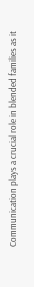Communication plays a crucial role in blended families as it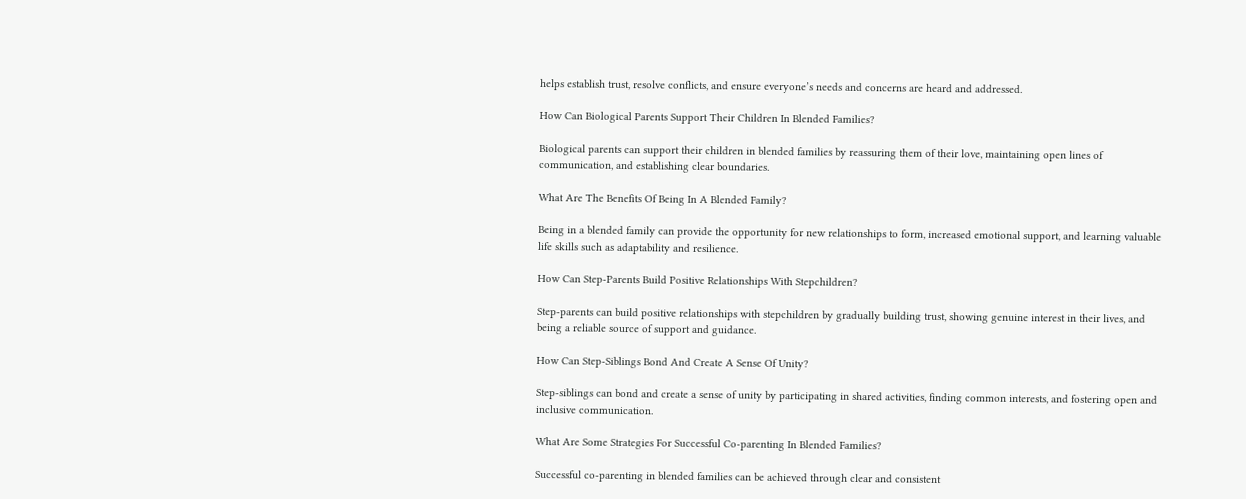helps establish trust, resolve conflicts, and ensure everyone’s needs and concerns are heard and addressed.

How Can Biological Parents Support Their Children In Blended Families?

Biological parents can support their children in blended families by reassuring them of their love, maintaining open lines of communication, and establishing clear boundaries.

What Are The Benefits Of Being In A Blended Family?

Being in a blended family can provide the opportunity for new relationships to form, increased emotional support, and learning valuable life skills such as adaptability and resilience.

How Can Step-Parents Build Positive Relationships With Stepchildren?

Step-parents can build positive relationships with stepchildren by gradually building trust, showing genuine interest in their lives, and being a reliable source of support and guidance.

How Can Step-Siblings Bond And Create A Sense Of Unity?

Step-siblings can bond and create a sense of unity by participating in shared activities, finding common interests, and fostering open and inclusive communication.

What Are Some Strategies For Successful Co-parenting In Blended Families?

Successful co-parenting in blended families can be achieved through clear and consistent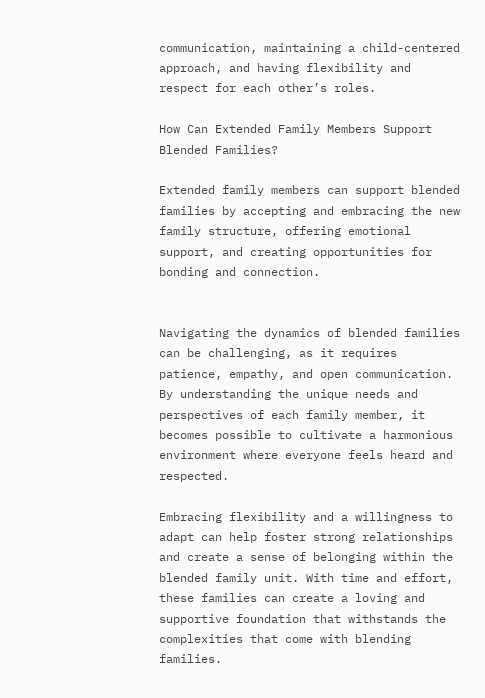communication, maintaining a child-centered approach, and having flexibility and respect for each other’s roles.

How Can Extended Family Members Support Blended Families?

Extended family members can support blended families by accepting and embracing the new family structure, offering emotional support, and creating opportunities for bonding and connection.


Navigating the dynamics of blended families can be challenging, as it requires patience, empathy, and open communication. By understanding the unique needs and perspectives of each family member, it becomes possible to cultivate a harmonious environment where everyone feels heard and respected.

Embracing flexibility and a willingness to adapt can help foster strong relationships and create a sense of belonging within the blended family unit. With time and effort, these families can create a loving and supportive foundation that withstands the complexities that come with blending families.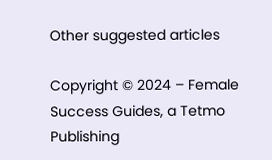Other suggested articles

Copyright © 2024 – Female Success Guides, a Tetmo Publishing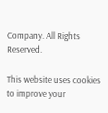Company. All Rights Reserved.

This website uses cookies to improve your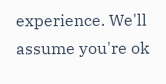experience. We'll assume you're ok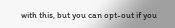with this, but you can opt-out if you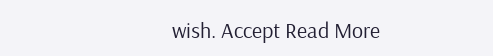wish. Accept Read More